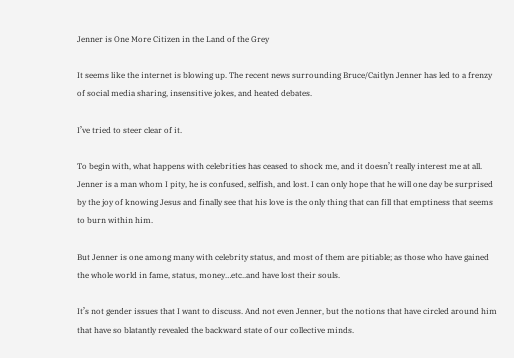Jenner is One More Citizen in the Land of the Grey

It seems like the internet is blowing up. The recent news surrounding Bruce/Caitlyn Jenner has led to a frenzy of social media sharing, insensitive jokes, and heated debates.

I’ve tried to steer clear of it.

To begin with, what happens with celebrities has ceased to shock me, and it doesn’t really interest me at all. Jenner is a man whom I pity, he is confused, selfish, and lost. I can only hope that he will one day be surprised by the joy of knowing Jesus and finally see that his love is the only thing that can fill that emptiness that seems to burn within him.

But Jenner is one among many with celebrity status, and most of them are pitiable; as those who have gained the whole world in fame, status, money…etc..and have lost their souls.

It’s not gender issues that I want to discuss. And not even Jenner, but the notions that have circled around him that have so blatantly revealed the backward state of our collective minds.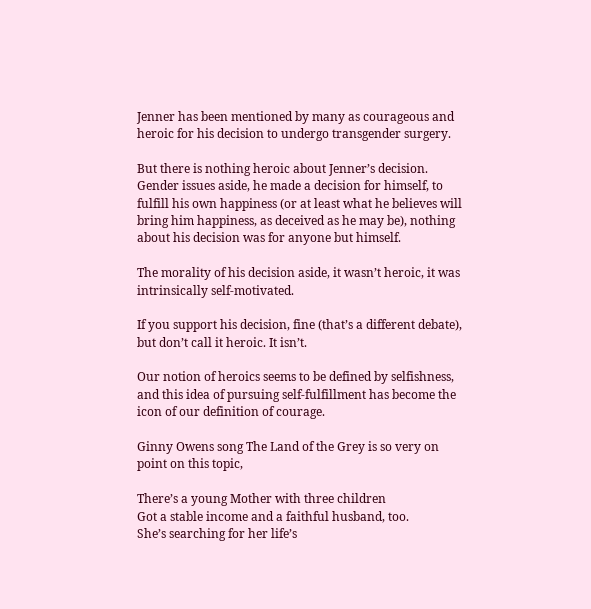Jenner has been mentioned by many as courageous and heroic for his decision to undergo transgender surgery.

But there is nothing heroic about Jenner’s decision. Gender issues aside, he made a decision for himself, to fulfill his own happiness (or at least what he believes will bring him happiness, as deceived as he may be), nothing about his decision was for anyone but himself.

The morality of his decision aside, it wasn’t heroic, it was intrinsically self-motivated.

If you support his decision, fine (that’s a different debate), but don’t call it heroic. It isn’t.

Our notion of heroics seems to be defined by selfishness, and this idea of pursuing self-fulfillment has become the icon of our definition of courage.

Ginny Owens song The Land of the Grey is so very on point on this topic,

There’s a young Mother with three children
Got a stable income and a faithful husband, too.
She’s searching for her life’s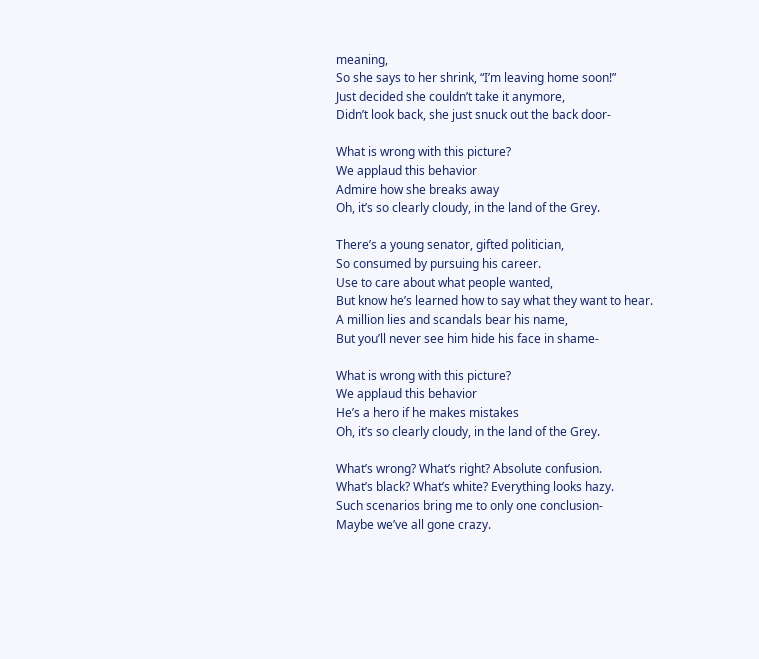meaning,
So she says to her shrink, “I’m leaving home soon!”
Just decided she couldn’t take it anymore,
Didn’t look back, she just snuck out the back door-

What is wrong with this picture?
We applaud this behavior
Admire how she breaks away
Oh, it’s so clearly cloudy, in the land of the Grey.

There’s a young senator, gifted politician,
So consumed by pursuing his career.
Use to care about what people wanted,
But know he’s learned how to say what they want to hear.
A million lies and scandals bear his name,
But you’ll never see him hide his face in shame-

What is wrong with this picture?
We applaud this behavior
He’s a hero if he makes mistakes
Oh, it’s so clearly cloudy, in the land of the Grey.

What’s wrong? What’s right? Absolute confusion.
What’s black? What’s white? Everything looks hazy.
Such scenarios bring me to only one conclusion-
Maybe we’ve all gone crazy.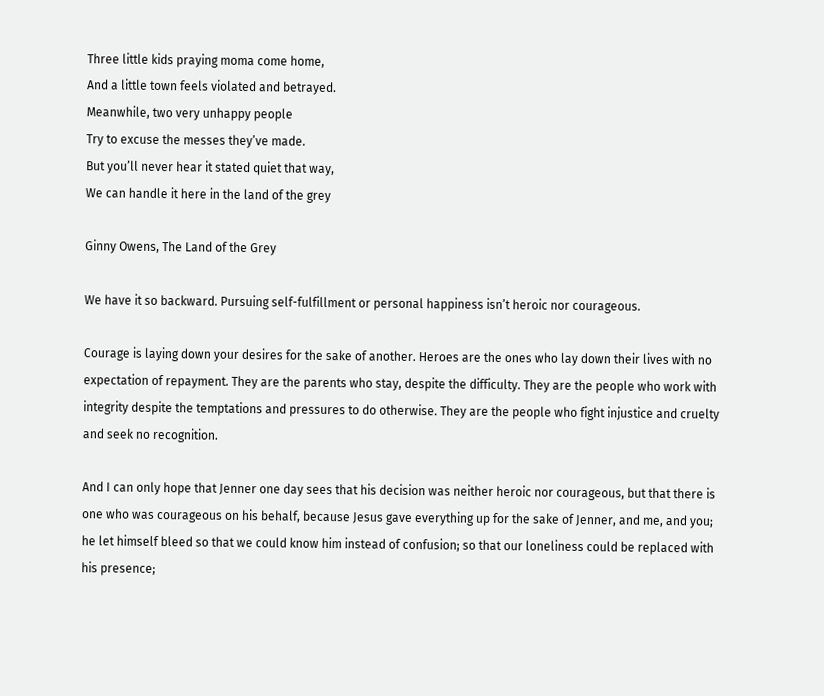Three little kids praying moma come home,
And a little town feels violated and betrayed.
Meanwhile, two very unhappy people
Try to excuse the messes they’ve made.
But you’ll never hear it stated quiet that way,
We can handle it here in the land of the grey

Ginny Owens, The Land of the Grey

We have it so backward. Pursuing self-fulfillment or personal happiness isn’t heroic nor courageous.

Courage is laying down your desires for the sake of another. Heroes are the ones who lay down their lives with no expectation of repayment. They are the parents who stay, despite the difficulty. They are the people who work with integrity despite the temptations and pressures to do otherwise. They are the people who fight injustice and cruelty and seek no recognition.

And I can only hope that Jenner one day sees that his decision was neither heroic nor courageous, but that there is one who was courageous on his behalf, because Jesus gave everything up for the sake of Jenner, and me, and you; he let himself bleed so that we could know him instead of confusion; so that our loneliness could be replaced with his presence;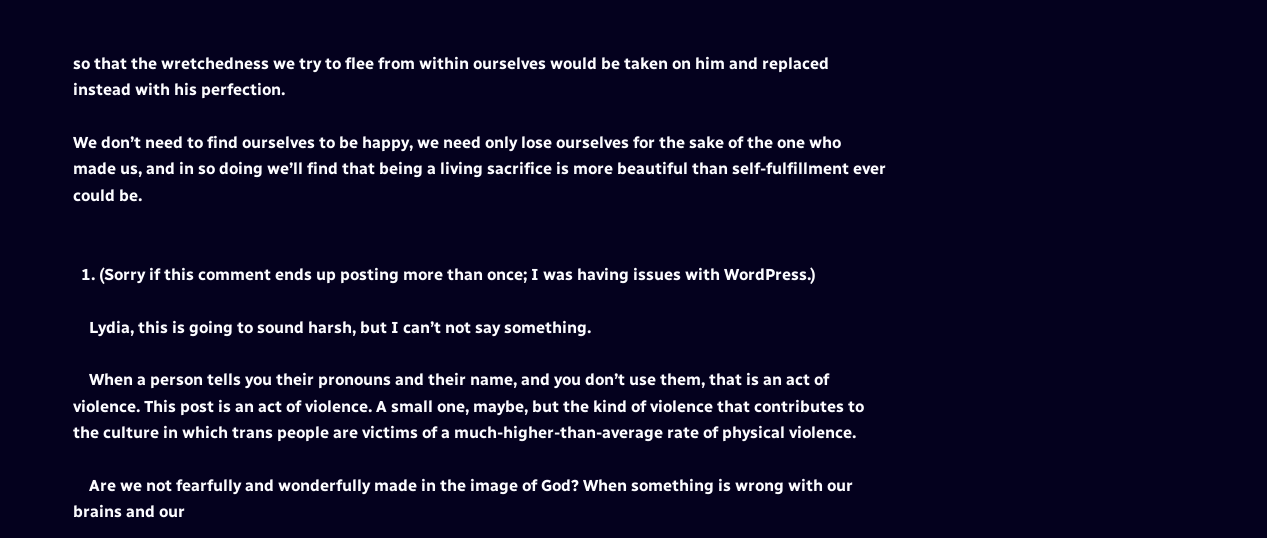so that the wretchedness we try to flee from within ourselves would be taken on him and replaced instead with his perfection.

We don’t need to find ourselves to be happy, we need only lose ourselves for the sake of the one who made us, and in so doing we’ll find that being a living sacrifice is more beautiful than self-fulfillment ever could be.


  1. (Sorry if this comment ends up posting more than once; I was having issues with WordPress.)

    Lydia, this is going to sound harsh, but I can’t not say something.

    When a person tells you their pronouns and their name, and you don’t use them, that is an act of violence. This post is an act of violence. A small one, maybe, but the kind of violence that contributes to the culture in which trans people are victims of a much-higher-than-average rate of physical violence.

    Are we not fearfully and wonderfully made in the image of God? When something is wrong with our brains and our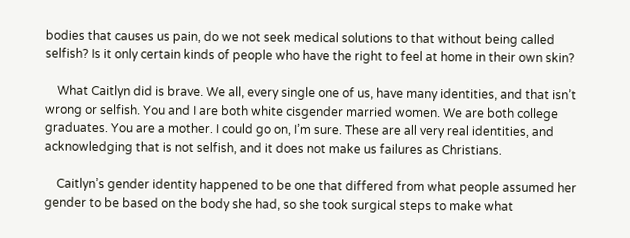bodies that causes us pain, do we not seek medical solutions to that without being called selfish? Is it only certain kinds of people who have the right to feel at home in their own skin?

    What Caitlyn did is brave. We all, every single one of us, have many identities, and that isn’t wrong or selfish. You and I are both white cisgender married women. We are both college graduates. You are a mother. I could go on, I’m sure. These are all very real identities, and acknowledging that is not selfish, and it does not make us failures as Christians.

    Caitlyn’s gender identity happened to be one that differed from what people assumed her gender to be based on the body she had, so she took surgical steps to make what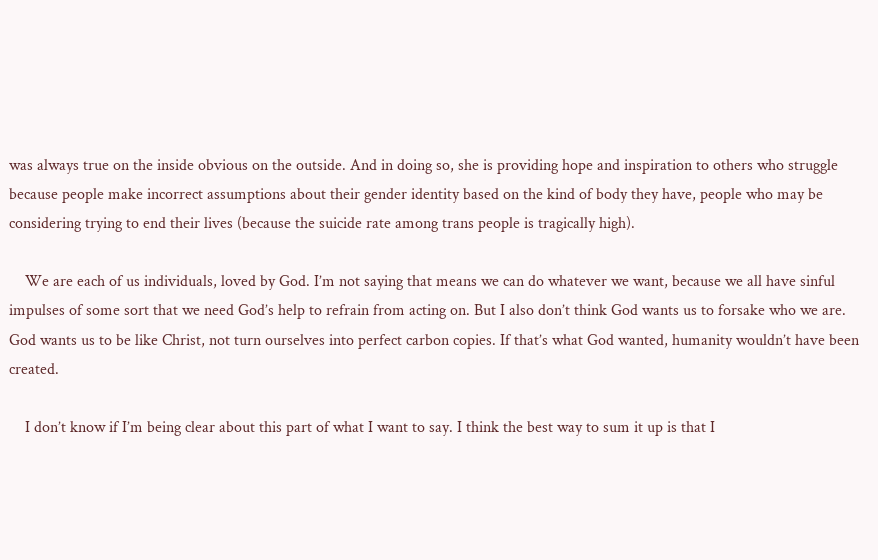was always true on the inside obvious on the outside. And in doing so, she is providing hope and inspiration to others who struggle because people make incorrect assumptions about their gender identity based on the kind of body they have, people who may be considering trying to end their lives (because the suicide rate among trans people is tragically high).

    We are each of us individuals, loved by God. I’m not saying that means we can do whatever we want, because we all have sinful impulses of some sort that we need God’s help to refrain from acting on. But I also don’t think God wants us to forsake who we are. God wants us to be like Christ, not turn ourselves into perfect carbon copies. If that’s what God wanted, humanity wouldn’t have been created.

    I don’t know if I’m being clear about this part of what I want to say. I think the best way to sum it up is that I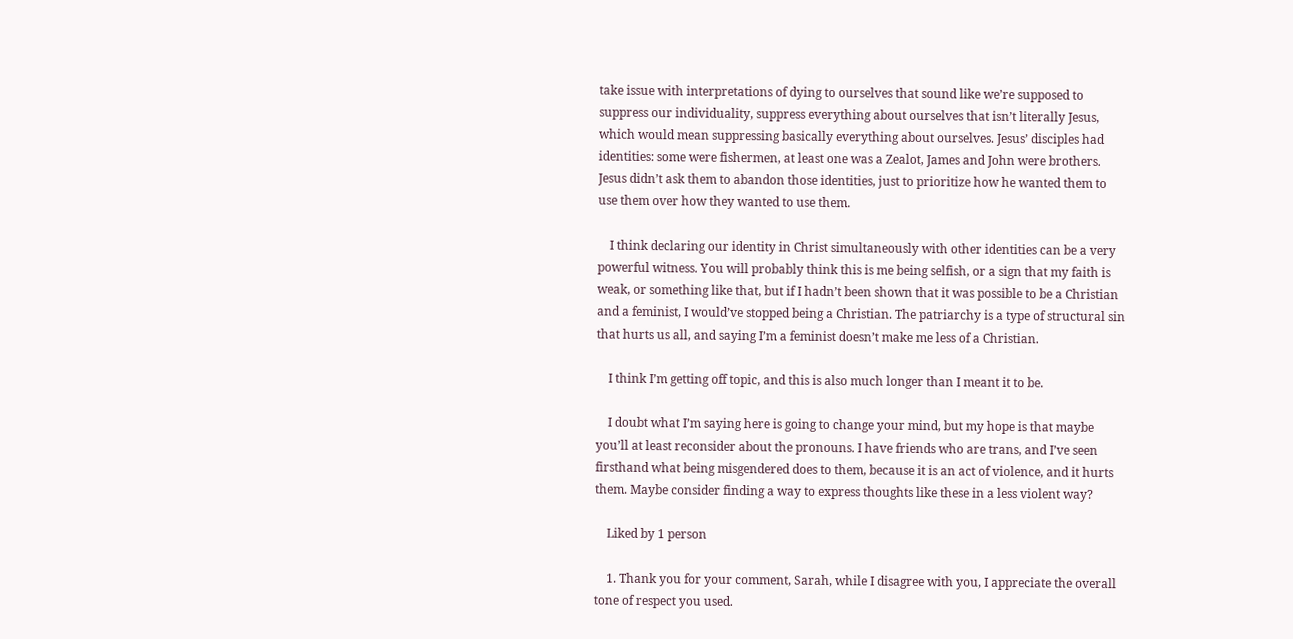take issue with interpretations of dying to ourselves that sound like we’re supposed to suppress our individuality, suppress everything about ourselves that isn’t literally Jesus, which would mean suppressing basically everything about ourselves. Jesus’ disciples had identities: some were fishermen, at least one was a Zealot, James and John were brothers. Jesus didn’t ask them to abandon those identities, just to prioritize how he wanted them to use them over how they wanted to use them.

    I think declaring our identity in Christ simultaneously with other identities can be a very powerful witness. You will probably think this is me being selfish, or a sign that my faith is weak, or something like that, but if I hadn’t been shown that it was possible to be a Christian and a feminist, I would’ve stopped being a Christian. The patriarchy is a type of structural sin that hurts us all, and saying I’m a feminist doesn’t make me less of a Christian.

    I think I’m getting off topic, and this is also much longer than I meant it to be.

    I doubt what I’m saying here is going to change your mind, but my hope is that maybe you’ll at least reconsider about the pronouns. I have friends who are trans, and I’ve seen firsthand what being misgendered does to them, because it is an act of violence, and it hurts them. Maybe consider finding a way to express thoughts like these in a less violent way?

    Liked by 1 person

    1. Thank you for your comment, Sarah, while I disagree with you, I appreciate the overall tone of respect you used.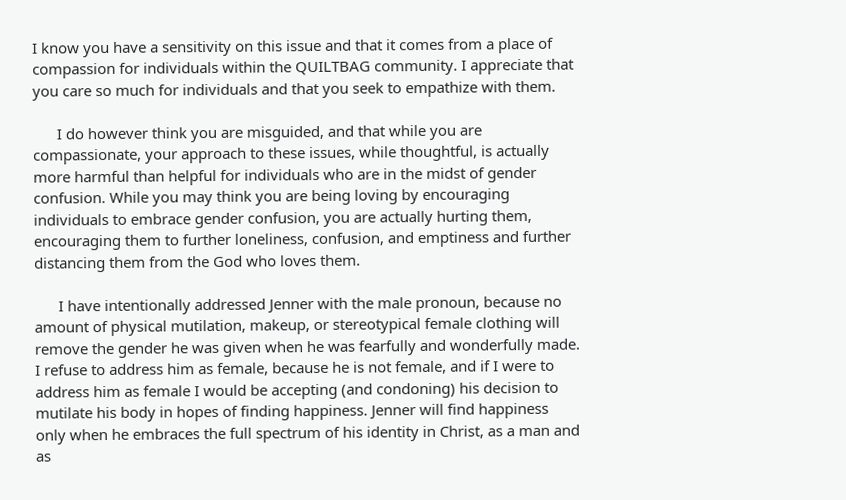I know you have a sensitivity on this issue and that it comes from a place of compassion for individuals within the QUILTBAG community. I appreciate that you care so much for individuals and that you seek to empathize with them.

      I do however think you are misguided, and that while you are compassionate, your approach to these issues, while thoughtful, is actually more harmful than helpful for individuals who are in the midst of gender confusion. While you may think you are being loving by encouraging individuals to embrace gender confusion, you are actually hurting them, encouraging them to further loneliness, confusion, and emptiness and further distancing them from the God who loves them.

      I have intentionally addressed Jenner with the male pronoun, because no amount of physical mutilation, makeup, or stereotypical female clothing will remove the gender he was given when he was fearfully and wonderfully made. I refuse to address him as female, because he is not female, and if I were to address him as female I would be accepting (and condoning) his decision to mutilate his body in hopes of finding happiness. Jenner will find happiness only when he embraces the full spectrum of his identity in Christ, as a man and as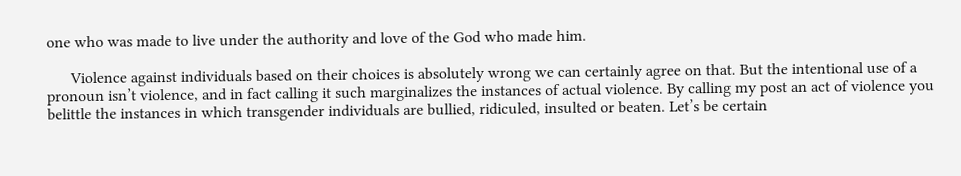one who was made to live under the authority and love of the God who made him.

      Violence against individuals based on their choices is absolutely wrong we can certainly agree on that. But the intentional use of a pronoun isn’t violence, and in fact calling it such marginalizes the instances of actual violence. By calling my post an act of violence you belittle the instances in which transgender individuals are bullied, ridiculed, insulted or beaten. Let’s be certain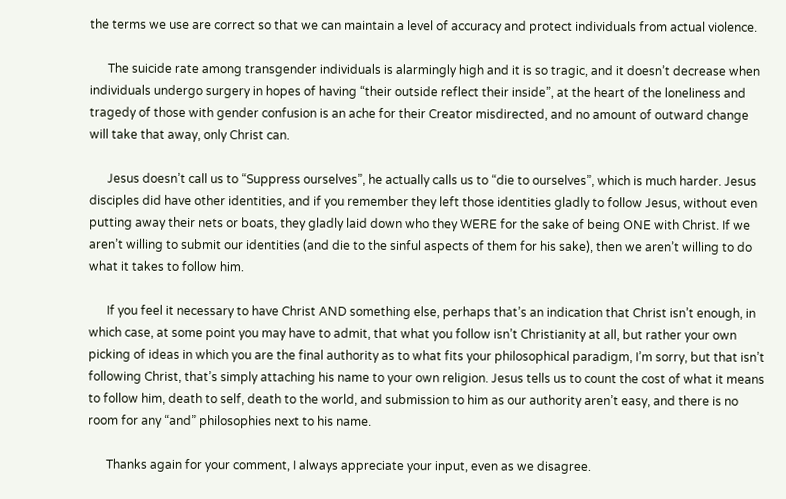the terms we use are correct so that we can maintain a level of accuracy and protect individuals from actual violence.

      The suicide rate among transgender individuals is alarmingly high and it is so tragic, and it doesn’t decrease when individuals undergo surgery in hopes of having “their outside reflect their inside”, at the heart of the loneliness and tragedy of those with gender confusion is an ache for their Creator misdirected, and no amount of outward change will take that away, only Christ can.

      Jesus doesn’t call us to “Suppress ourselves”, he actually calls us to “die to ourselves”, which is much harder. Jesus disciples did have other identities, and if you remember they left those identities gladly to follow Jesus, without even putting away their nets or boats, they gladly laid down who they WERE for the sake of being ONE with Christ. If we aren’t willing to submit our identities (and die to the sinful aspects of them for his sake), then we aren’t willing to do what it takes to follow him.

      If you feel it necessary to have Christ AND something else, perhaps that’s an indication that Christ isn’t enough, in which case, at some point you may have to admit, that what you follow isn’t Christianity at all, but rather your own picking of ideas in which you are the final authority as to what fits your philosophical paradigm, I’m sorry, but that isn’t following Christ, that’s simply attaching his name to your own religion. Jesus tells us to count the cost of what it means to follow him, death to self, death to the world, and submission to him as our authority aren’t easy, and there is no room for any “and” philosophies next to his name.

      Thanks again for your comment, I always appreciate your input, even as we disagree.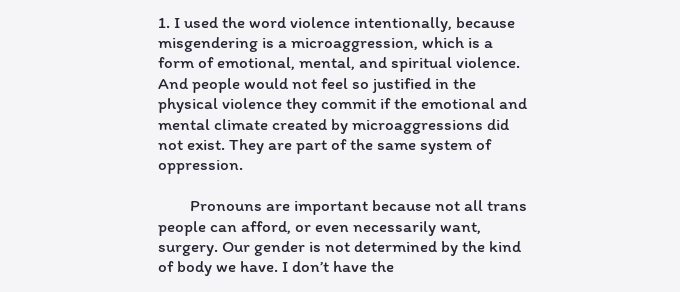1. I used the word violence intentionally, because misgendering is a microaggression, which is a form of emotional, mental, and spiritual violence. And people would not feel so justified in the physical violence they commit if the emotional and mental climate created by microaggressions did not exist. They are part of the same system of oppression.

        Pronouns are important because not all trans people can afford, or even necessarily want, surgery. Our gender is not determined by the kind of body we have. I don’t have the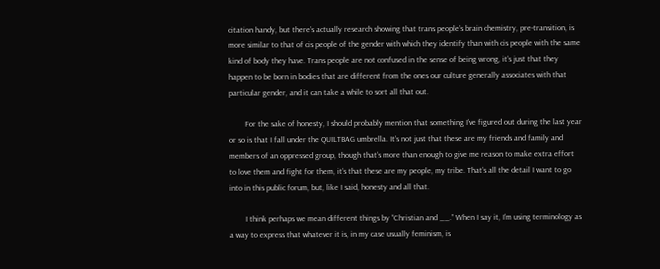citation handy, but there’s actually research showing that trans people’s brain chemistry, pre-transition, is more similar to that of cis people of the gender with which they identify than with cis people with the same kind of body they have. Trans people are not confused in the sense of being wrong, it’s just that they happen to be born in bodies that are different from the ones our culture generally associates with that particular gender, and it can take a while to sort all that out.

        For the sake of honesty, I should probably mention that something I’ve figured out during the last year or so is that I fall under the QUILTBAG umbrella. It’s not just that these are my friends and family and members of an oppressed group, though that’s more than enough to give me reason to make extra effort to love them and fight for them, it’s that these are my people, my tribe. That’s all the detail I want to go into in this public forum, but, like I said, honesty and all that.

        I think perhaps we mean different things by “Christian and __.” When I say it, I’m using terminology as a way to express that whatever it is, in my case usually feminism, is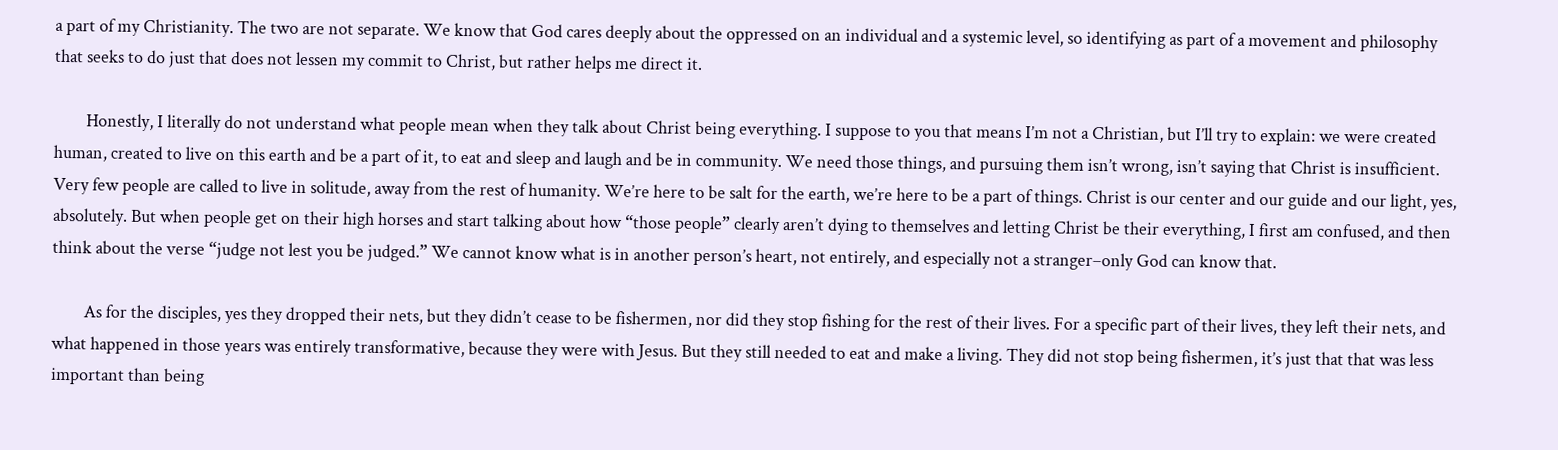a part of my Christianity. The two are not separate. We know that God cares deeply about the oppressed on an individual and a systemic level, so identifying as part of a movement and philosophy that seeks to do just that does not lessen my commit to Christ, but rather helps me direct it.

        Honestly, I literally do not understand what people mean when they talk about Christ being everything. I suppose to you that means I’m not a Christian, but I’ll try to explain: we were created human, created to live on this earth and be a part of it, to eat and sleep and laugh and be in community. We need those things, and pursuing them isn’t wrong, isn’t saying that Christ is insufficient. Very few people are called to live in solitude, away from the rest of humanity. We’re here to be salt for the earth, we’re here to be a part of things. Christ is our center and our guide and our light, yes, absolutely. But when people get on their high horses and start talking about how “those people” clearly aren’t dying to themselves and letting Christ be their everything, I first am confused, and then think about the verse “judge not lest you be judged.” We cannot know what is in another person’s heart, not entirely, and especially not a stranger–only God can know that.

        As for the disciples, yes they dropped their nets, but they didn’t cease to be fishermen, nor did they stop fishing for the rest of their lives. For a specific part of their lives, they left their nets, and what happened in those years was entirely transformative, because they were with Jesus. But they still needed to eat and make a living. They did not stop being fishermen, it’s just that that was less important than being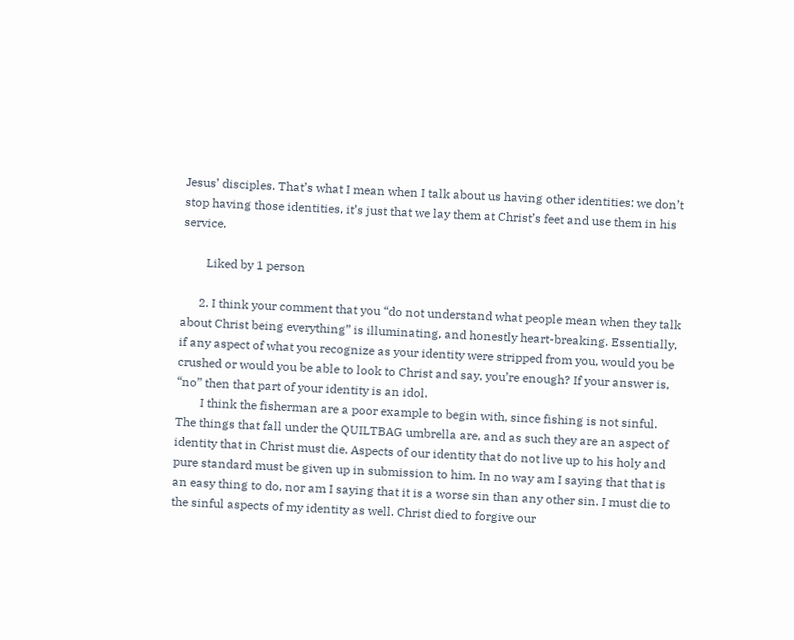Jesus’ disciples. That’s what I mean when I talk about us having other identities: we don’t stop having those identities, it’s just that we lay them at Christ’s feet and use them in his service.

        Liked by 1 person

      2. I think your comment that you “do not understand what people mean when they talk about Christ being everything” is illuminating, and honestly heart-breaking. Essentially, if any aspect of what you recognize as your identity were stripped from you, would you be crushed or would you be able to look to Christ and say, you’re enough? If your answer is, “no” then that part of your identity is an idol.
        I think the fisherman are a poor example to begin with, since fishing is not sinful. The things that fall under the QUILTBAG umbrella are, and as such they are an aspect of identity that in Christ must die. Aspects of our identity that do not live up to his holy and pure standard must be given up in submission to him. In no way am I saying that that is an easy thing to do, nor am I saying that it is a worse sin than any other sin. I must die to the sinful aspects of my identity as well. Christ died to forgive our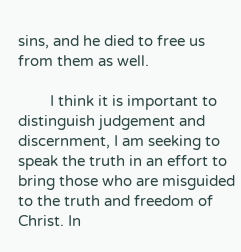sins, and he died to free us from them as well.

        I think it is important to distinguish judgement and discernment, I am seeking to speak the truth in an effort to bring those who are misguided to the truth and freedom of Christ. In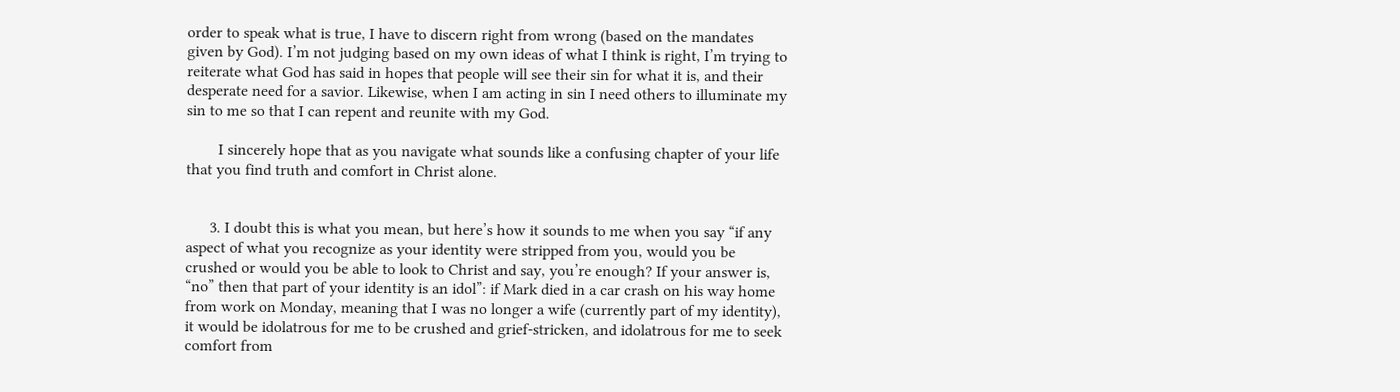order to speak what is true, I have to discern right from wrong (based on the mandates given by God). I’m not judging based on my own ideas of what I think is right, I’m trying to reiterate what God has said in hopes that people will see their sin for what it is, and their desperate need for a savior. Likewise, when I am acting in sin I need others to illuminate my sin to me so that I can repent and reunite with my God.

        I sincerely hope that as you navigate what sounds like a confusing chapter of your life that you find truth and comfort in Christ alone.


      3. I doubt this is what you mean, but here’s how it sounds to me when you say “if any aspect of what you recognize as your identity were stripped from you, would you be crushed or would you be able to look to Christ and say, you’re enough? If your answer is, “no” then that part of your identity is an idol”: if Mark died in a car crash on his way home from work on Monday, meaning that I was no longer a wife (currently part of my identity), it would be idolatrous for me to be crushed and grief-stricken, and idolatrous for me to seek comfort from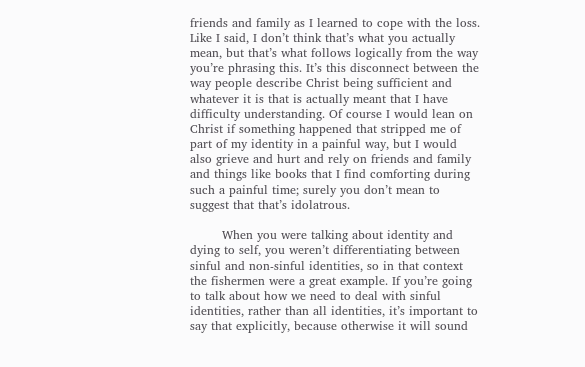friends and family as I learned to cope with the loss. Like I said, I don’t think that’s what you actually mean, but that’s what follows logically from the way you’re phrasing this. It’s this disconnect between the way people describe Christ being sufficient and whatever it is that is actually meant that I have difficulty understanding. Of course I would lean on Christ if something happened that stripped me of part of my identity in a painful way, but I would also grieve and hurt and rely on friends and family and things like books that I find comforting during such a painful time; surely you don’t mean to suggest that that’s idolatrous.

        When you were talking about identity and dying to self, you weren’t differentiating between sinful and non-sinful identities, so in that context the fishermen were a great example. If you’re going to talk about how we need to deal with sinful identities, rather than all identities, it’s important to say that explicitly, because otherwise it will sound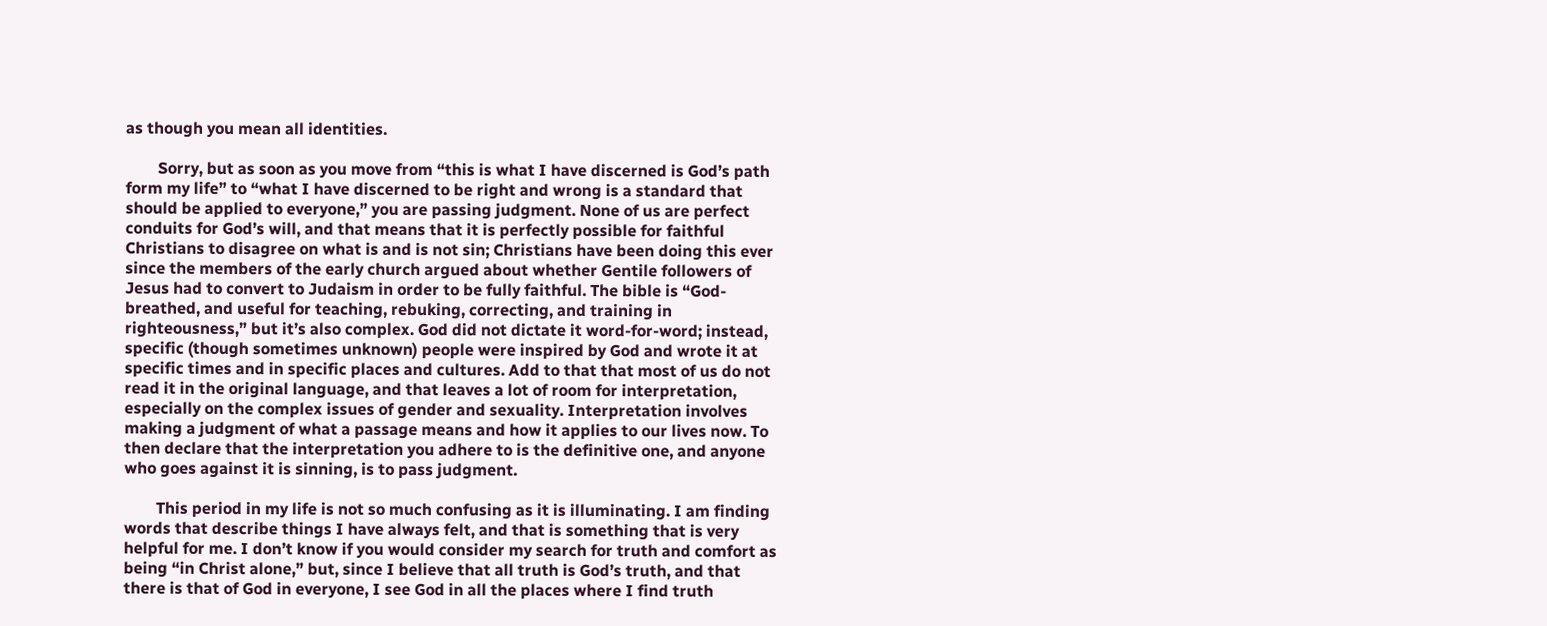as though you mean all identities.

        Sorry, but as soon as you move from “this is what I have discerned is God’s path form my life” to “what I have discerned to be right and wrong is a standard that should be applied to everyone,” you are passing judgment. None of us are perfect conduits for God’s will, and that means that it is perfectly possible for faithful Christians to disagree on what is and is not sin; Christians have been doing this ever since the members of the early church argued about whether Gentile followers of Jesus had to convert to Judaism in order to be fully faithful. The bible is “God-breathed, and useful for teaching, rebuking, correcting, and training in righteousness,” but it’s also complex. God did not dictate it word-for-word; instead, specific (though sometimes unknown) people were inspired by God and wrote it at specific times and in specific places and cultures. Add to that that most of us do not read it in the original language, and that leaves a lot of room for interpretation, especially on the complex issues of gender and sexuality. Interpretation involves making a judgment of what a passage means and how it applies to our lives now. To then declare that the interpretation you adhere to is the definitive one, and anyone who goes against it is sinning, is to pass judgment.

        This period in my life is not so much confusing as it is illuminating. I am finding words that describe things I have always felt, and that is something that is very helpful for me. I don’t know if you would consider my search for truth and comfort as being “in Christ alone,” but, since I believe that all truth is God’s truth, and that there is that of God in everyone, I see God in all the places where I find truth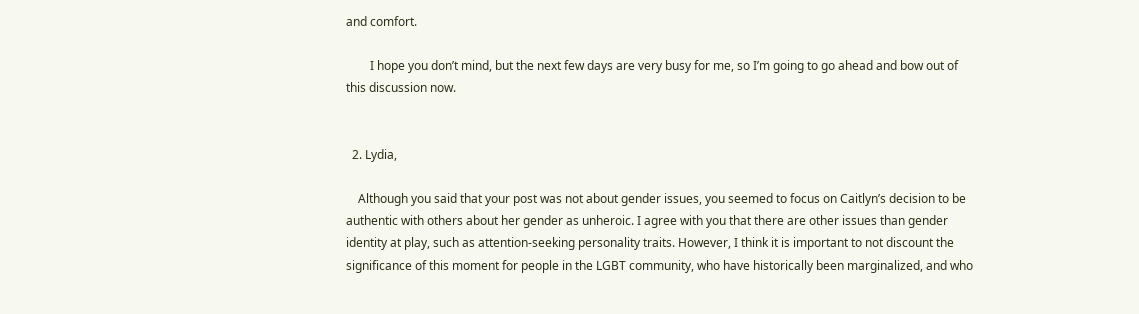and comfort.

        I hope you don’t mind, but the next few days are very busy for me, so I’m going to go ahead and bow out of this discussion now.


  2. Lydia,

    Although you said that your post was not about gender issues, you seemed to focus on Caitlyn’s decision to be authentic with others about her gender as unheroic. I agree with you that there are other issues than gender identity at play, such as attention-seeking personality traits. However, I think it is important to not discount the significance of this moment for people in the LGBT community, who have historically been marginalized, and who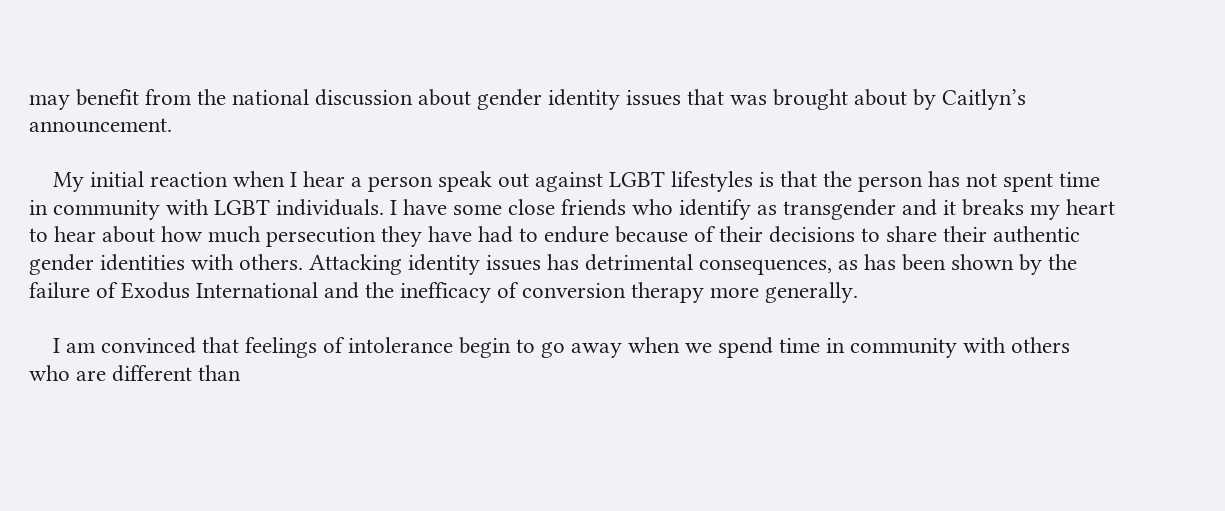may benefit from the national discussion about gender identity issues that was brought about by Caitlyn’s announcement.

    My initial reaction when I hear a person speak out against LGBT lifestyles is that the person has not spent time in community with LGBT individuals. I have some close friends who identify as transgender and it breaks my heart to hear about how much persecution they have had to endure because of their decisions to share their authentic gender identities with others. Attacking identity issues has detrimental consequences, as has been shown by the failure of Exodus International and the inefficacy of conversion therapy more generally.

    I am convinced that feelings of intolerance begin to go away when we spend time in community with others who are different than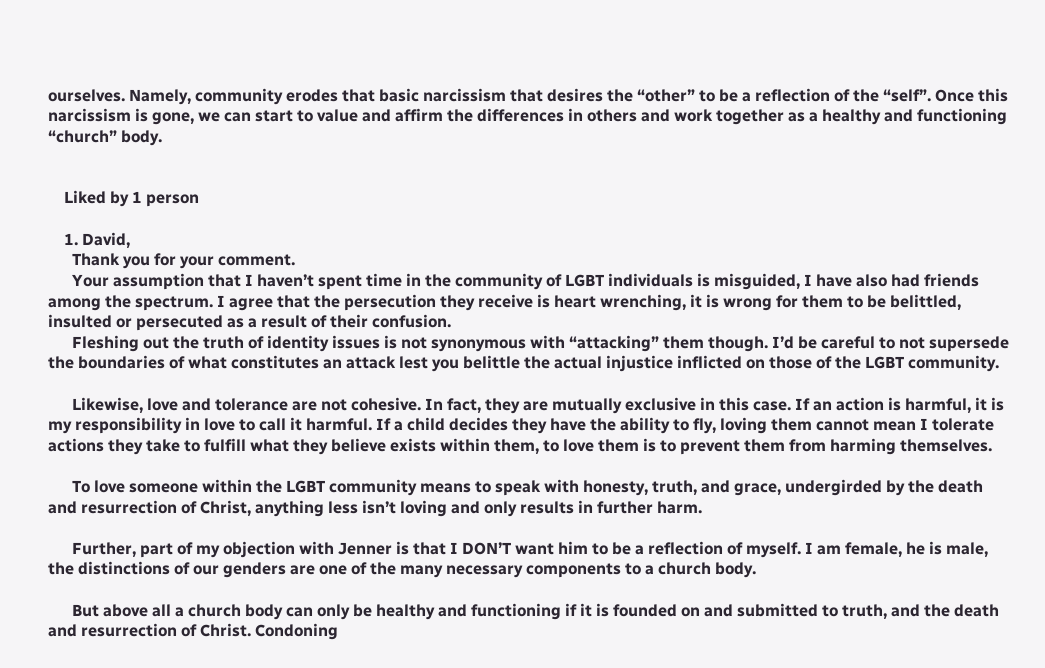ourselves. Namely, community erodes that basic narcissism that desires the “other” to be a reflection of the “self”. Once this narcissism is gone, we can start to value and affirm the differences in others and work together as a healthy and functioning “church” body.


    Liked by 1 person

    1. David,
      Thank you for your comment.
      Your assumption that I haven’t spent time in the community of LGBT individuals is misguided, I have also had friends among the spectrum. I agree that the persecution they receive is heart wrenching, it is wrong for them to be belittled, insulted or persecuted as a result of their confusion.
      Fleshing out the truth of identity issues is not synonymous with “attacking” them though. I’d be careful to not supersede the boundaries of what constitutes an attack lest you belittle the actual injustice inflicted on those of the LGBT community.

      Likewise, love and tolerance are not cohesive. In fact, they are mutually exclusive in this case. If an action is harmful, it is my responsibility in love to call it harmful. If a child decides they have the ability to fly, loving them cannot mean I tolerate actions they take to fulfill what they believe exists within them, to love them is to prevent them from harming themselves.

      To love someone within the LGBT community means to speak with honesty, truth, and grace, undergirded by the death and resurrection of Christ, anything less isn’t loving and only results in further harm.

      Further, part of my objection with Jenner is that I DON’T want him to be a reflection of myself. I am female, he is male, the distinctions of our genders are one of the many necessary components to a church body.

      But above all a church body can only be healthy and functioning if it is founded on and submitted to truth, and the death and resurrection of Christ. Condoning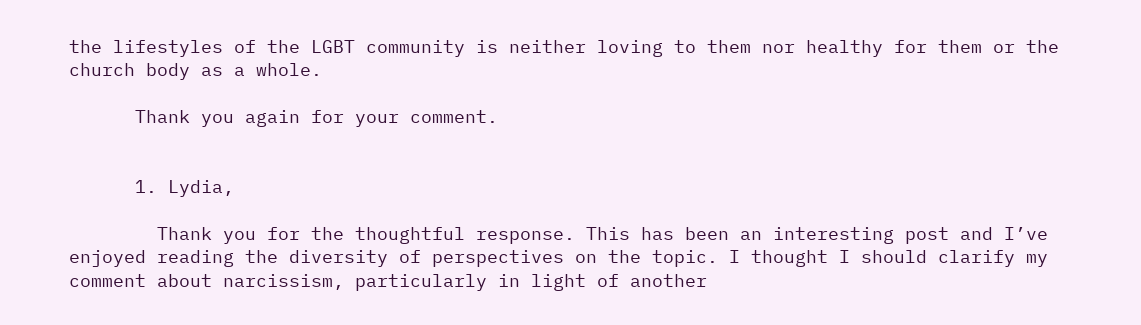the lifestyles of the LGBT community is neither loving to them nor healthy for them or the church body as a whole.

      Thank you again for your comment.


      1. Lydia,

        Thank you for the thoughtful response. This has been an interesting post and I’ve enjoyed reading the diversity of perspectives on the topic. I thought I should clarify my comment about narcissism, particularly in light of another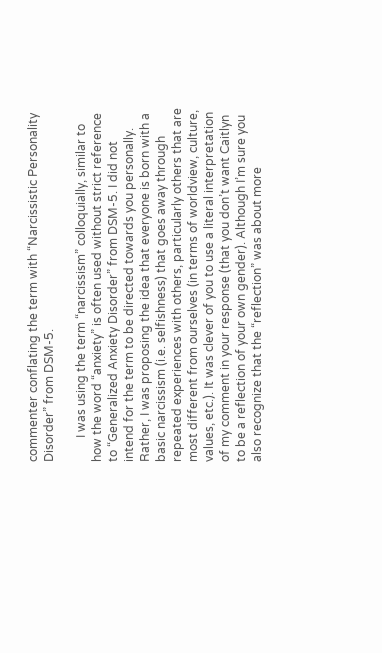commenter conflating the term with “Narcissistic Personality Disorder” from DSM-5.

        I was using the term “narcissism” colloquially, similar to how the word “anxiety” is often used without strict reference to “Generalized Anxiety Disorder” from DSM-5. I did not intend for the term to be directed towards you personally. Rather, I was proposing the idea that everyone is born with a basic narcissism (i.e. selfishness) that goes away through repeated experiences with others, particularly others that are most different from ourselves (in terms of worldview, culture, values, etc.). It was clever of you to use a literal interpretation of my comment in your response (that you don’t want Caitlyn to be a reflection of your own gender). Although I’m sure you also recognize that the “reflection” was about more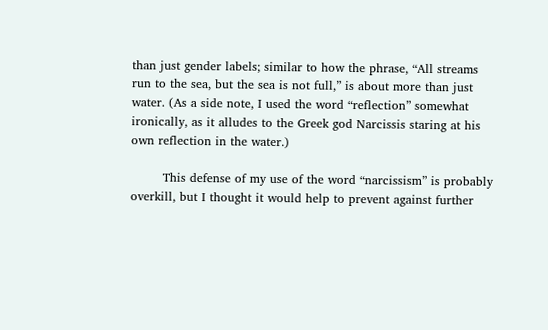than just gender labels; similar to how the phrase, “All streams run to the sea, but the sea is not full,” is about more than just water. (As a side note, I used the word “reflection” somewhat ironically, as it alludes to the Greek god Narcissis staring at his own reflection in the water.)

        This defense of my use of the word “narcissism” is probably overkill, but I thought it would help to prevent against further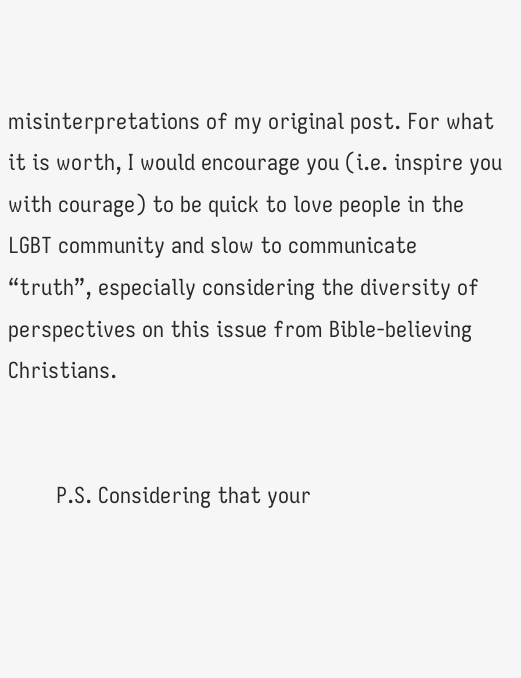misinterpretations of my original post. For what it is worth, I would encourage you (i.e. inspire you with courage) to be quick to love people in the LGBT community and slow to communicate “truth”, especially considering the diversity of perspectives on this issue from Bible-believing Christians.


        P.S. Considering that your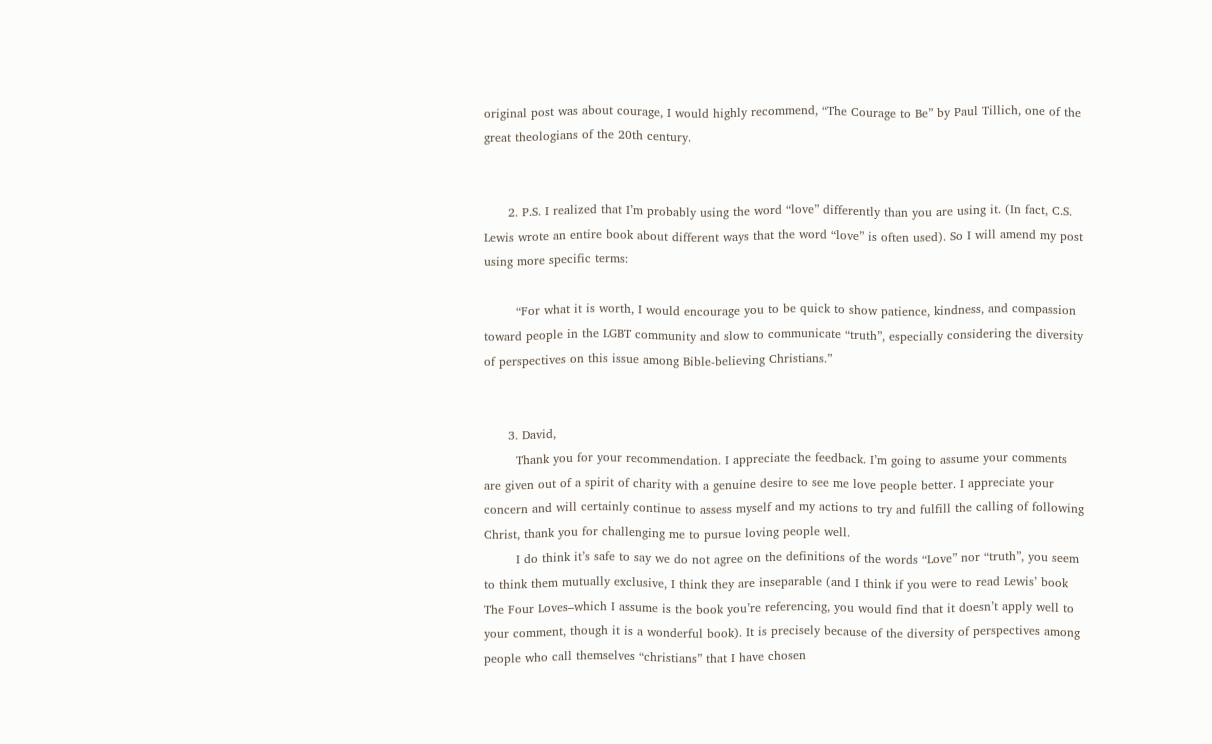original post was about courage, I would highly recommend, “The Courage to Be” by Paul Tillich, one of the great theologians of the 20th century.


      2. P.S. I realized that I’m probably using the word “love” differently than you are using it. (In fact, C.S. Lewis wrote an entire book about different ways that the word “love” is often used). So I will amend my post using more specific terms:

        “For what it is worth, I would encourage you to be quick to show patience, kindness, and compassion toward people in the LGBT community and slow to communicate “truth”, especially considering the diversity of perspectives on this issue among Bible-believing Christians.”


      3. David,
        Thank you for your recommendation. I appreciate the feedback. I’m going to assume your comments are given out of a spirit of charity with a genuine desire to see me love people better. I appreciate your concern and will certainly continue to assess myself and my actions to try and fulfill the calling of following Christ, thank you for challenging me to pursue loving people well.
        I do think it’s safe to say we do not agree on the definitions of the words “Love” nor “truth”, you seem to think them mutually exclusive, I think they are inseparable (and I think if you were to read Lewis’ book The Four Loves–which I assume is the book you’re referencing, you would find that it doesn’t apply well to your comment, though it is a wonderful book). It is precisely because of the diversity of perspectives among people who call themselves “christians” that I have chosen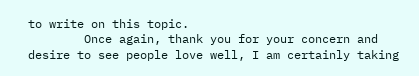to write on this topic.
        Once again, thank you for your concern and desire to see people love well, I am certainly taking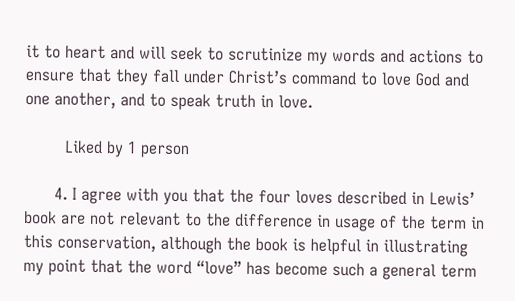it to heart and will seek to scrutinize my words and actions to ensure that they fall under Christ’s command to love God and one another, and to speak truth in love.

        Liked by 1 person

      4. I agree with you that the four loves described in Lewis’ book are not relevant to the difference in usage of the term in this conservation, although the book is helpful in illustrating my point that the word “love” has become such a general term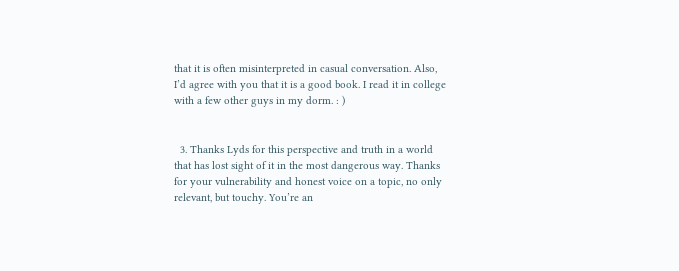that it is often misinterpreted in casual conversation. Also, I’d agree with you that it is a good book. I read it in college with a few other guys in my dorm. : )


  3. Thanks Lyds for this perspective and truth in a world that has lost sight of it in the most dangerous way. Thanks for your vulnerability and honest voice on a topic, no only relevant, but touchy. You’re an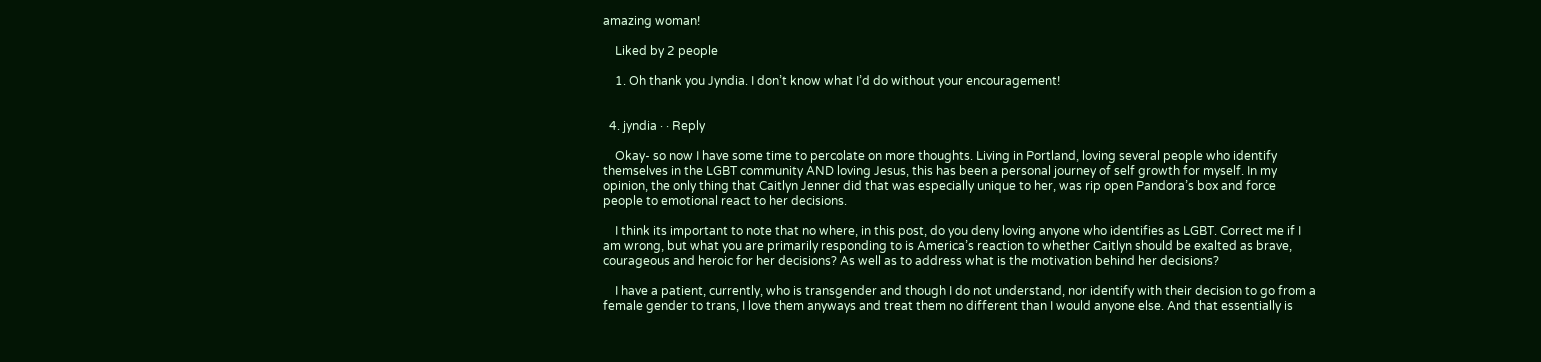amazing woman!

    Liked by 2 people

    1. Oh thank you Jyndia. I don’t know what I’d do without your encouragement!


  4. jyndia · · Reply

    Okay- so now I have some time to percolate on more thoughts. Living in Portland, loving several people who identify themselves in the LGBT community AND loving Jesus, this has been a personal journey of self growth for myself. In my opinion, the only thing that Caitlyn Jenner did that was especially unique to her, was rip open Pandora’s box and force people to emotional react to her decisions.

    I think its important to note that no where, in this post, do you deny loving anyone who identifies as LGBT. Correct me if I am wrong, but what you are primarily responding to is America’s reaction to whether Caitlyn should be exalted as brave, courageous and heroic for her decisions? As well as to address what is the motivation behind her decisions?

    I have a patient, currently, who is transgender and though I do not understand, nor identify with their decision to go from a female gender to trans, I love them anyways and treat them no different than I would anyone else. And that essentially is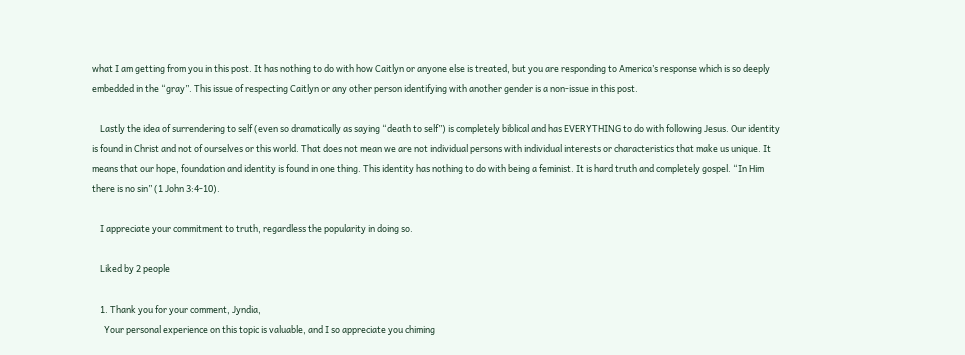what I am getting from you in this post. It has nothing to do with how Caitlyn or anyone else is treated, but you are responding to America’s response which is so deeply embedded in the “gray”. This issue of respecting Caitlyn or any other person identifying with another gender is a non-issue in this post.

    Lastly the idea of surrendering to self (even so dramatically as saying “death to self”) is completely biblical and has EVERYTHING to do with following Jesus. Our identity is found in Christ and not of ourselves or this world. That does not mean we are not individual persons with individual interests or characteristics that make us unique. It means that our hope, foundation and identity is found in one thing. This identity has nothing to do with being a feminist. It is hard truth and completely gospel. “In Him there is no sin” (1 John 3:4-10).

    I appreciate your commitment to truth, regardless the popularity in doing so.

    Liked by 2 people

    1. Thank you for your comment, Jyndia,
      Your personal experience on this topic is valuable, and I so appreciate you chiming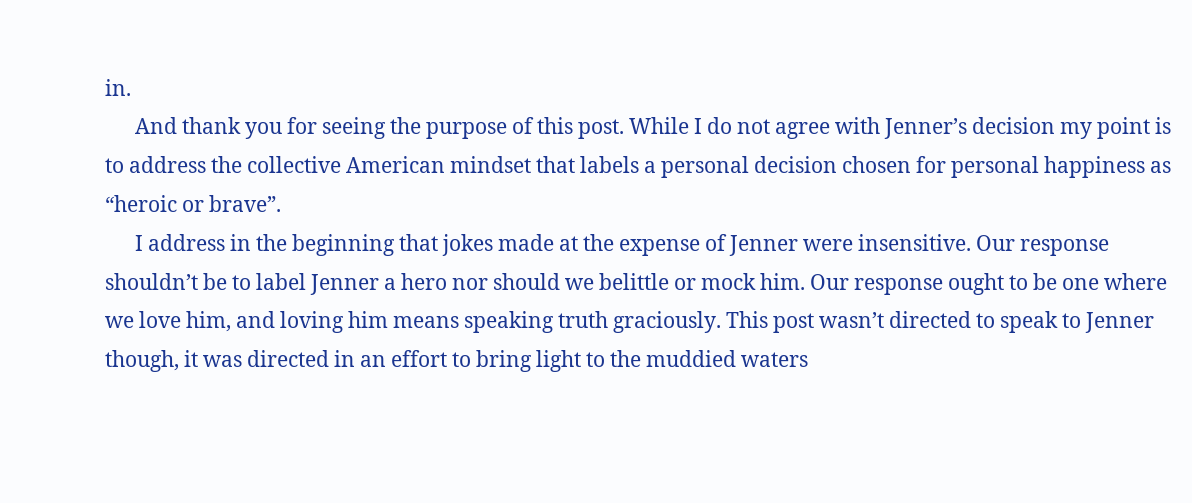in.
      And thank you for seeing the purpose of this post. While I do not agree with Jenner’s decision my point is to address the collective American mindset that labels a personal decision chosen for personal happiness as “heroic or brave”.
      I address in the beginning that jokes made at the expense of Jenner were insensitive. Our response shouldn’t be to label Jenner a hero nor should we belittle or mock him. Our response ought to be one where we love him, and loving him means speaking truth graciously. This post wasn’t directed to speak to Jenner though, it was directed in an effort to bring light to the muddied waters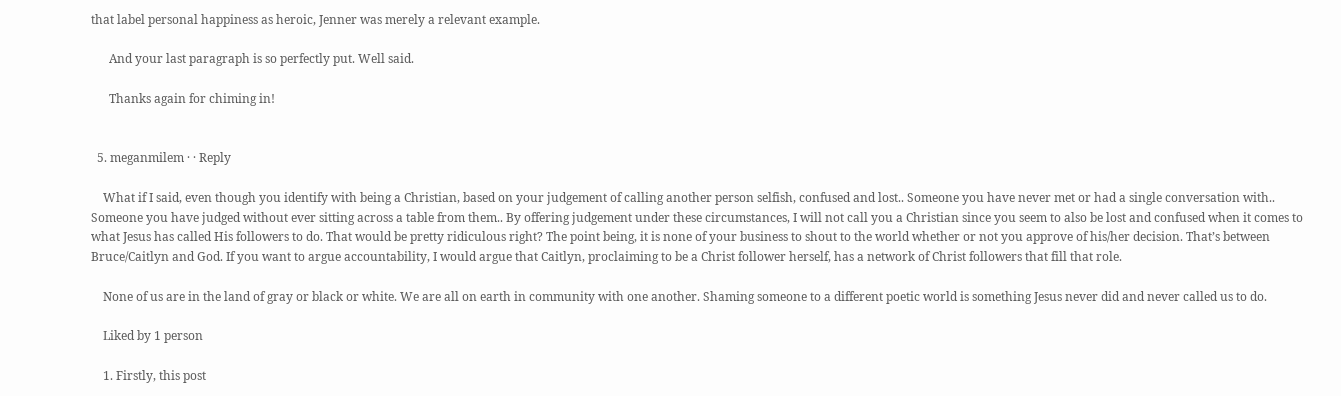that label personal happiness as heroic, Jenner was merely a relevant example.

      And your last paragraph is so perfectly put. Well said.

      Thanks again for chiming in!


  5. meganmilem · · Reply

    What if I said, even though you identify with being a Christian, based on your judgement of calling another person selfish, confused and lost.. Someone you have never met or had a single conversation with.. Someone you have judged without ever sitting across a table from them.. By offering judgement under these circumstances, I will not call you a Christian since you seem to also be lost and confused when it comes to what Jesus has called His followers to do. That would be pretty ridiculous right? The point being, it is none of your business to shout to the world whether or not you approve of his/her decision. That’s between Bruce/Caitlyn and God. If you want to argue accountability, I would argue that Caitlyn, proclaiming to be a Christ follower herself, has a network of Christ followers that fill that role.

    None of us are in the land of gray or black or white. We are all on earth in community with one another. Shaming someone to a different poetic world is something Jesus never did and never called us to do.

    Liked by 1 person

    1. Firstly, this post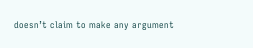doesn’t claim to make any argument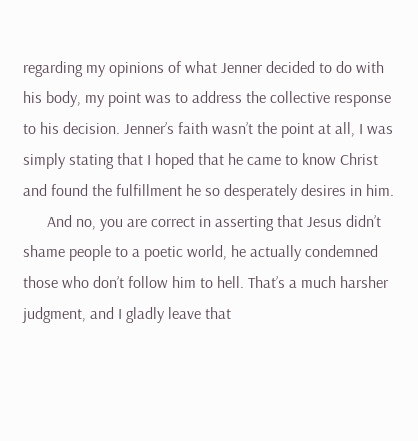regarding my opinions of what Jenner decided to do with his body, my point was to address the collective response to his decision. Jenner’s faith wasn’t the point at all, I was simply stating that I hoped that he came to know Christ and found the fulfillment he so desperately desires in him.
      And no, you are correct in asserting that Jesus didn’t shame people to a poetic world, he actually condemned those who don’t follow him to hell. That’s a much harsher judgment, and I gladly leave that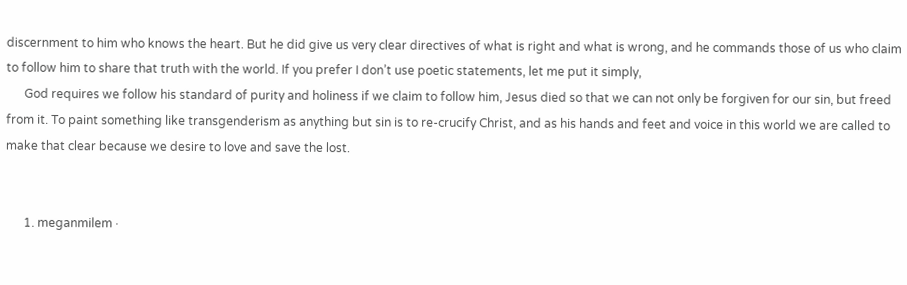discernment to him who knows the heart. But he did give us very clear directives of what is right and what is wrong, and he commands those of us who claim to follow him to share that truth with the world. If you prefer I don’t use poetic statements, let me put it simply,
      God requires we follow his standard of purity and holiness if we claim to follow him, Jesus died so that we can not only be forgiven for our sin, but freed from it. To paint something like transgenderism as anything but sin is to re-crucify Christ, and as his hands and feet and voice in this world we are called to make that clear because we desire to love and save the lost.


      1. meganmilem ·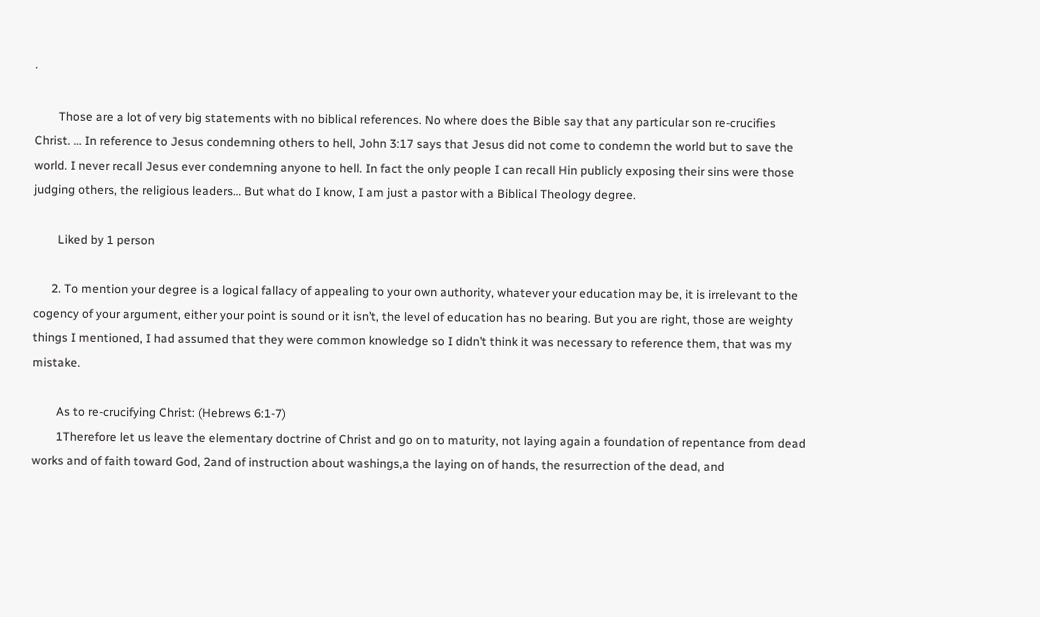·

        Those are a lot of very big statements with no biblical references. No where does the Bible say that any particular son re-crucifies Christ. … In reference to Jesus condemning others to hell, John 3:17 says that Jesus did not come to condemn the world but to save the world. I never recall Jesus ever condemning anyone to hell. In fact the only people I can recall Hin publicly exposing their sins were those judging others, the religious leaders… But what do I know, I am just a pastor with a Biblical Theology degree.

        Liked by 1 person

      2. To mention your degree is a logical fallacy of appealing to your own authority, whatever your education may be, it is irrelevant to the cogency of your argument, either your point is sound or it isn’t, the level of education has no bearing. But you are right, those are weighty things I mentioned, I had assumed that they were common knowledge so I didn’t think it was necessary to reference them, that was my mistake.

        As to re-crucifying Christ: (Hebrews 6:1-7)
        1Therefore let us leave the elementary doctrine of Christ and go on to maturity, not laying again a foundation of repentance from dead works and of faith toward God, 2and of instruction about washings,a the laying on of hands, the resurrection of the dead, and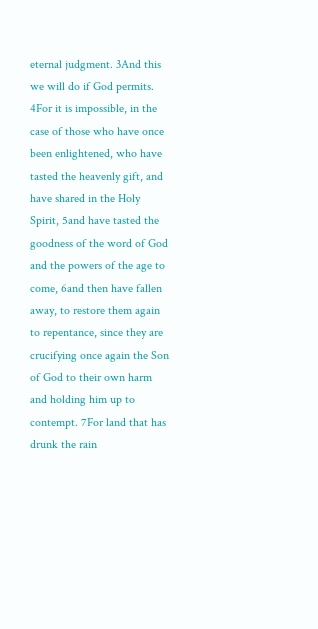eternal judgment. 3And this we will do if God permits. 4For it is impossible, in the case of those who have once been enlightened, who have tasted the heavenly gift, and have shared in the Holy Spirit, 5and have tasted the goodness of the word of God and the powers of the age to come, 6and then have fallen away, to restore them again to repentance, since they are crucifying once again the Son of God to their own harm and holding him up to contempt. 7For land that has drunk the rain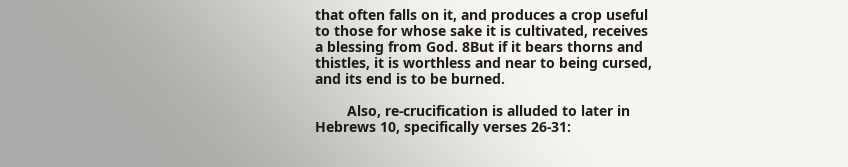that often falls on it, and produces a crop useful to those for whose sake it is cultivated, receives a blessing from God. 8But if it bears thorns and thistles, it is worthless and near to being cursed, and its end is to be burned.

        Also, re-crucification is alluded to later in Hebrews 10, specifically verses 26-31: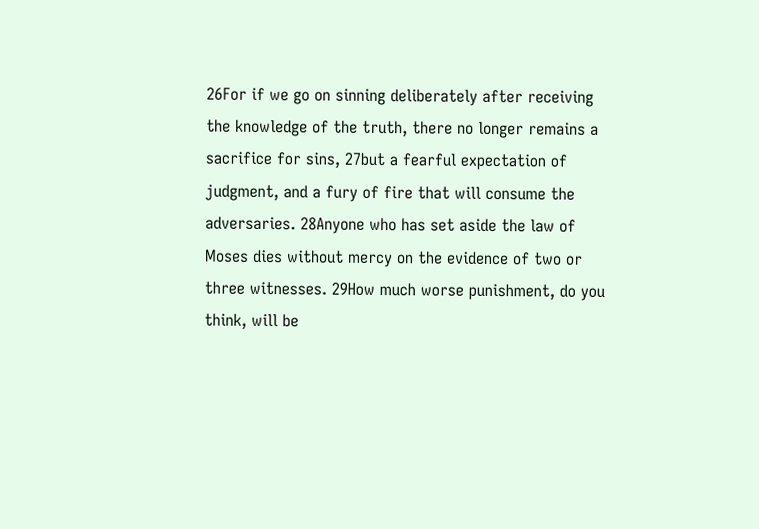26For if we go on sinning deliberately after receiving the knowledge of the truth, there no longer remains a sacrifice for sins, 27but a fearful expectation of judgment, and a fury of fire that will consume the adversaries. 28Anyone who has set aside the law of Moses dies without mercy on the evidence of two or three witnesses. 29How much worse punishment, do you think, will be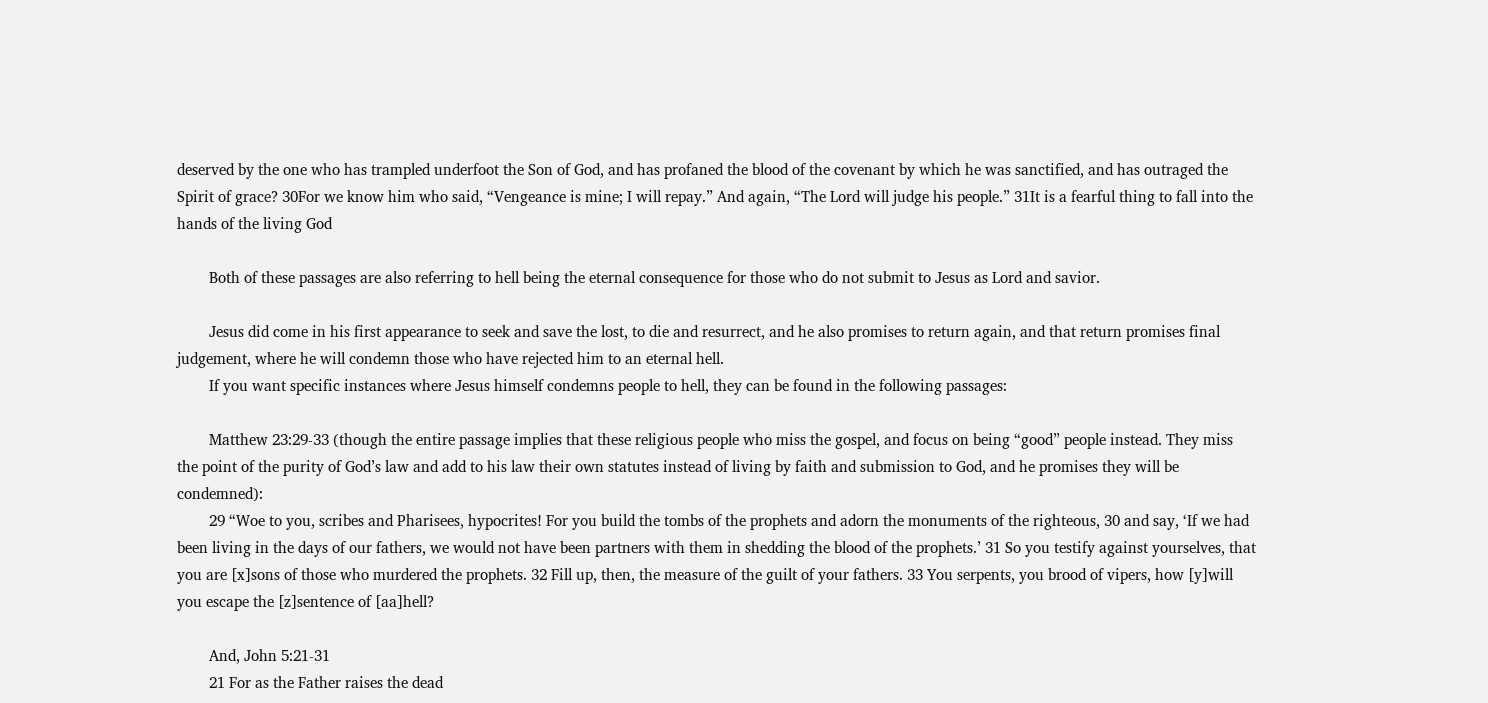deserved by the one who has trampled underfoot the Son of God, and has profaned the blood of the covenant by which he was sanctified, and has outraged the Spirit of grace? 30For we know him who said, “Vengeance is mine; I will repay.” And again, “The Lord will judge his people.” 31It is a fearful thing to fall into the hands of the living God

        Both of these passages are also referring to hell being the eternal consequence for those who do not submit to Jesus as Lord and savior.

        Jesus did come in his first appearance to seek and save the lost, to die and resurrect, and he also promises to return again, and that return promises final judgement, where he will condemn those who have rejected him to an eternal hell.
        If you want specific instances where Jesus himself condemns people to hell, they can be found in the following passages:

        Matthew 23:29-33 (though the entire passage implies that these religious people who miss the gospel, and focus on being “good” people instead. They miss the point of the purity of God’s law and add to his law their own statutes instead of living by faith and submission to God, and he promises they will be condemned):
        29 “Woe to you, scribes and Pharisees, hypocrites! For you build the tombs of the prophets and adorn the monuments of the righteous, 30 and say, ‘If we had been living in the days of our fathers, we would not have been partners with them in shedding the blood of the prophets.’ 31 So you testify against yourselves, that you are [x]sons of those who murdered the prophets. 32 Fill up, then, the measure of the guilt of your fathers. 33 You serpents, you brood of vipers, how [y]will you escape the [z]sentence of [aa]hell?

        And, John 5:21-31
        21 For as the Father raises the dead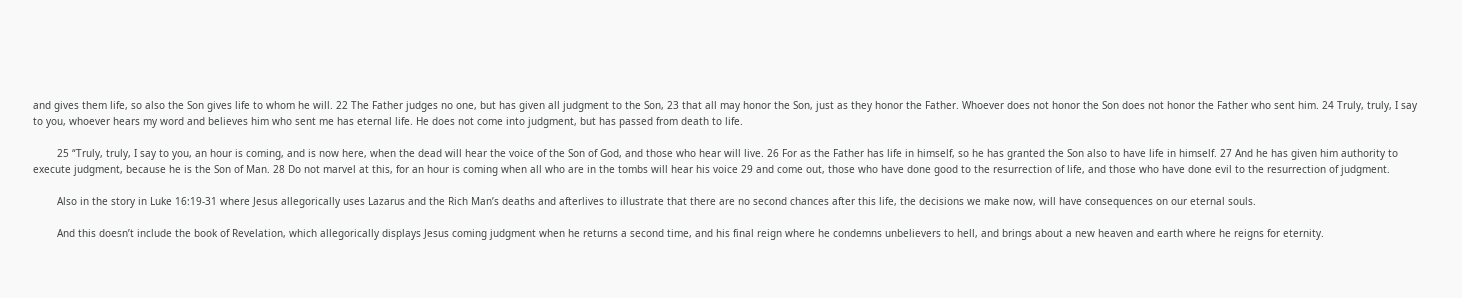and gives them life, so also the Son gives life to whom he will. 22 The Father judges no one, but has given all judgment to the Son, 23 that all may honor the Son, just as they honor the Father. Whoever does not honor the Son does not honor the Father who sent him. 24 Truly, truly, I say to you, whoever hears my word and believes him who sent me has eternal life. He does not come into judgment, but has passed from death to life.

        25 “Truly, truly, I say to you, an hour is coming, and is now here, when the dead will hear the voice of the Son of God, and those who hear will live. 26 For as the Father has life in himself, so he has granted the Son also to have life in himself. 27 And he has given him authority to execute judgment, because he is the Son of Man. 28 Do not marvel at this, for an hour is coming when all who are in the tombs will hear his voice 29 and come out, those who have done good to the resurrection of life, and those who have done evil to the resurrection of judgment.

        Also in the story in Luke 16:19-31 where Jesus allegorically uses Lazarus and the Rich Man’s deaths and afterlives to illustrate that there are no second chances after this life, the decisions we make now, will have consequences on our eternal souls.

        And this doesn’t include the book of Revelation, which allegorically displays Jesus coming judgment when he returns a second time, and his final reign where he condemns unbelievers to hell, and brings about a new heaven and earth where he reigns for eternity.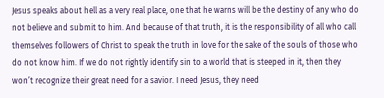Jesus speaks about hell as a very real place, one that he warns will be the destiny of any who do not believe and submit to him. And because of that truth, it is the responsibility of all who call themselves followers of Christ to speak the truth in love for the sake of the souls of those who do not know him. If we do not rightly identify sin to a world that is steeped in it, then they won’t recognize their great need for a savior. I need Jesus, they need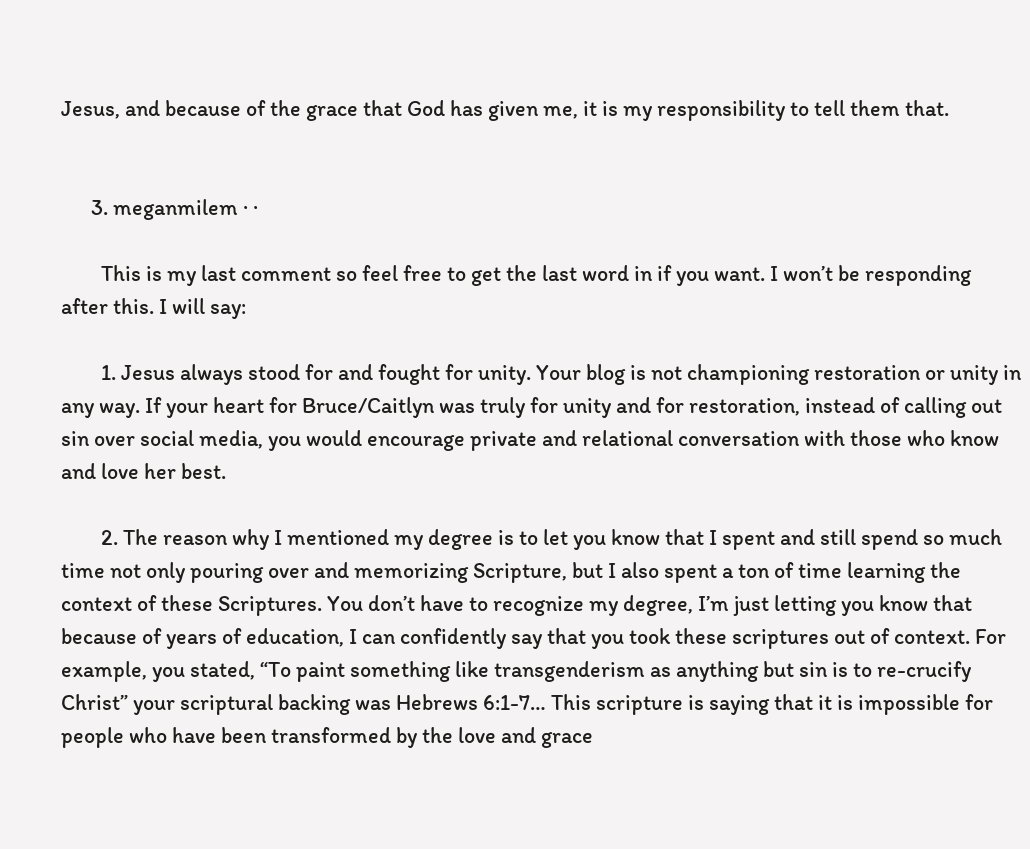Jesus, and because of the grace that God has given me, it is my responsibility to tell them that.


      3. meganmilem · ·

        This is my last comment so feel free to get the last word in if you want. I won’t be responding after this. I will say:

        1. Jesus always stood for and fought for unity. Your blog is not championing restoration or unity in any way. If your heart for Bruce/Caitlyn was truly for unity and for restoration, instead of calling out sin over social media, you would encourage private and relational conversation with those who know and love her best.

        2. The reason why I mentioned my degree is to let you know that I spent and still spend so much time not only pouring over and memorizing Scripture, but I also spent a ton of time learning the context of these Scriptures. You don’t have to recognize my degree, I’m just letting you know that because of years of education, I can confidently say that you took these scriptures out of context. For example, you stated, “To paint something like transgenderism as anything but sin is to re-crucify Christ” your scriptural backing was Hebrews 6:1-7… This scripture is saying that it is impossible for people who have been transformed by the love and grace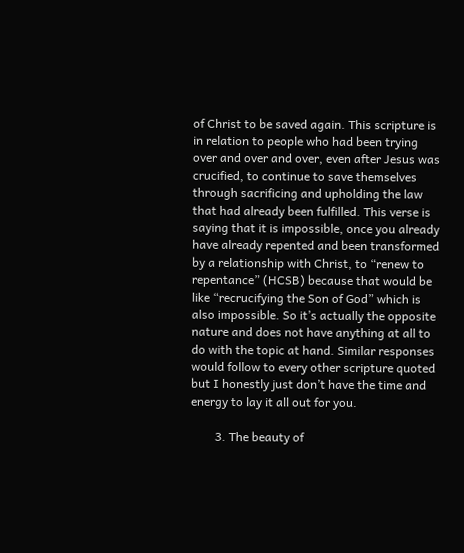of Christ to be saved again. This scripture is in relation to people who had been trying over and over and over, even after Jesus was crucified, to continue to save themselves through sacrificing and upholding the law that had already been fulfilled. This verse is saying that it is impossible, once you already have already repented and been transformed by a relationship with Christ, to “renew to repentance” (HCSB) because that would be like “recrucifying the Son of God” which is also impossible. So it’s actually the opposite nature and does not have anything at all to do with the topic at hand. Similar responses would follow to every other scripture quoted but I honestly just don’t have the time and energy to lay it all out for you.

        3. The beauty of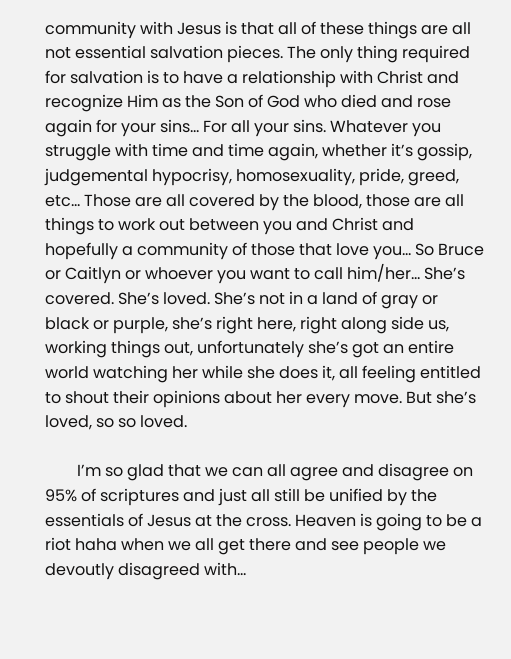community with Jesus is that all of these things are all not essential salvation pieces. The only thing required for salvation is to have a relationship with Christ and recognize Him as the Son of God who died and rose again for your sins… For all your sins. Whatever you struggle with time and time again, whether it’s gossip, judgemental hypocrisy, homosexuality, pride, greed, etc… Those are all covered by the blood, those are all things to work out between you and Christ and hopefully a community of those that love you… So Bruce or Caitlyn or whoever you want to call him/her… She’s covered. She’s loved. She’s not in a land of gray or black or purple, she’s right here, right along side us, working things out, unfortunately she’s got an entire world watching her while she does it, all feeling entitled to shout their opinions about her every move. But she’s loved, so so loved.

        I’m so glad that we can all agree and disagree on 95% of scriptures and just all still be unified by the essentials of Jesus at the cross. Heaven is going to be a riot haha when we all get there and see people we devoutly disagreed with…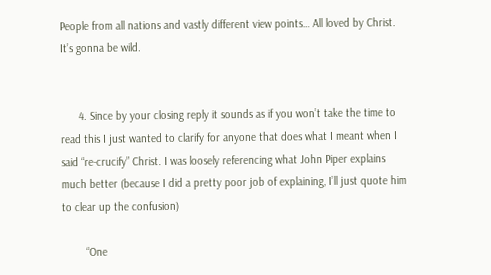People from all nations and vastly different view points… All loved by Christ. It’s gonna be wild.


      4. Since by your closing reply it sounds as if you won’t take the time to read this I just wanted to clarify for anyone that does what I meant when I said “re-crucify” Christ. I was loosely referencing what John Piper explains much better (because I did a pretty poor job of explaining, I’ll just quote him to clear up the confusion)

        “One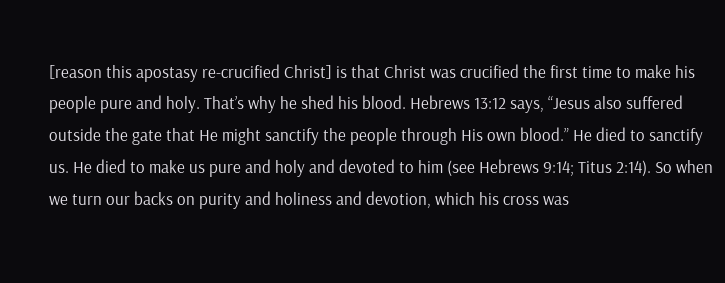[reason this apostasy re-crucified Christ] is that Christ was crucified the first time to make his people pure and holy. That’s why he shed his blood. Hebrews 13:12 says, “Jesus also suffered outside the gate that He might sanctify the people through His own blood.” He died to sanctify us. He died to make us pure and holy and devoted to him (see Hebrews 9:14; Titus 2:14). So when we turn our backs on purity and holiness and devotion, which his cross was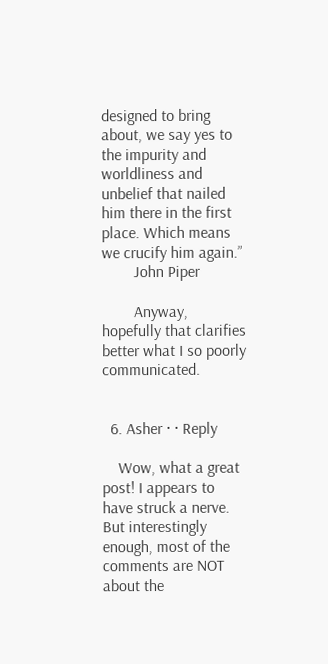designed to bring about, we say yes to the impurity and worldliness and unbelief that nailed him there in the first place. Which means we crucify him again.”
        John Piper

        Anyway, hopefully that clarifies better what I so poorly communicated.


  6. Asher · · Reply

    Wow, what a great post! I appears to have struck a nerve. But interestingly enough, most of the comments are NOT about the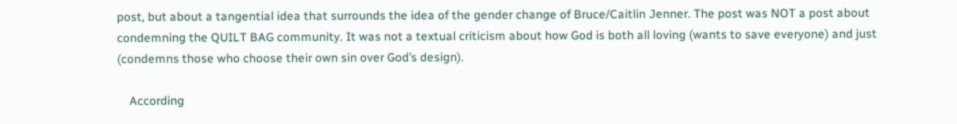post, but about a tangential idea that surrounds the idea of the gender change of Bruce/Caitlin Jenner. The post was NOT a post about condemning the QUILT BAG community. It was not a textual criticism about how God is both all loving (wants to save everyone) and just (condemns those who choose their own sin over God’s design).

    According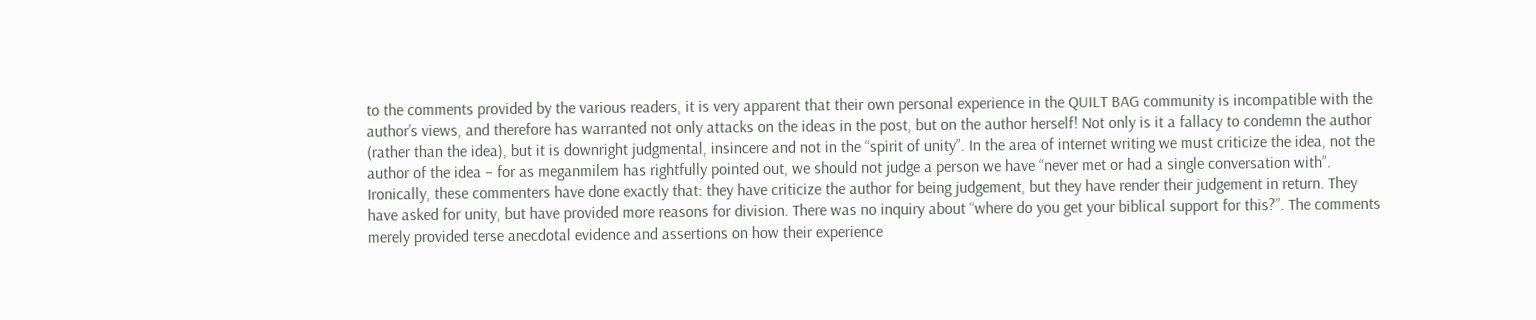to the comments provided by the various readers, it is very apparent that their own personal experience in the QUILT BAG community is incompatible with the author’s views, and therefore has warranted not only attacks on the ideas in the post, but on the author herself! Not only is it a fallacy to condemn the author (rather than the idea), but it is downright judgmental, insincere and not in the “spirit of unity”. In the area of internet writing we must criticize the idea, not the author of the idea – for as meganmilem has rightfully pointed out, we should not judge a person we have “never met or had a single conversation with”. Ironically, these commenters have done exactly that: they have criticize the author for being judgement, but they have render their judgement in return. They have asked for unity, but have provided more reasons for division. There was no inquiry about “where do you get your biblical support for this?”. The comments merely provided terse anecdotal evidence and assertions on how their experience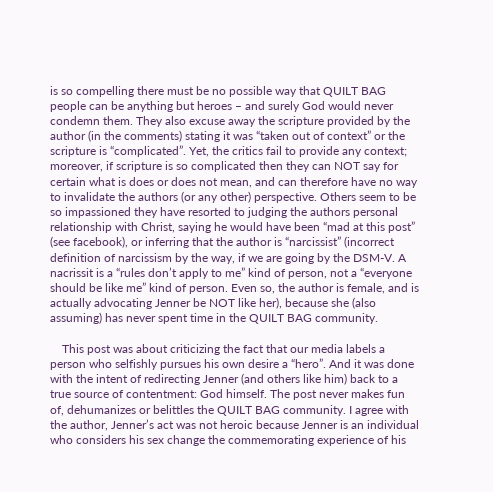is so compelling there must be no possible way that QUILT BAG people can be anything but heroes – and surely God would never condemn them. They also excuse away the scripture provided by the author (in the comments) stating it was “taken out of context” or the scripture is “complicated”. Yet, the critics fail to provide any context; moreover, if scripture is so complicated then they can NOT say for certain what is does or does not mean, and can therefore have no way to invalidate the authors (or any other) perspective. Others seem to be so impassioned they have resorted to judging the authors personal relationship with Christ, saying he would have been “mad at this post” (see facebook), or inferring that the author is “narcissist” (incorrect definition of narcissism by the way, if we are going by the DSM-V. A nacrissit is a “rules don’t apply to me” kind of person, not a “everyone should be like me” kind of person. Even so, the author is female, and is actually advocating Jenner be NOT like her), because she (also assuming) has never spent time in the QUILT BAG community.

    This post was about criticizing the fact that our media labels a person who selfishly pursues his own desire a “hero”. And it was done with the intent of redirecting Jenner (and others like him) back to a true source of contentment: God himself. The post never makes fun of, dehumanizes or belittles the QUILT BAG community. I agree with the author, Jenner’s act was not heroic because Jenner is an individual who considers his sex change the commemorating experience of his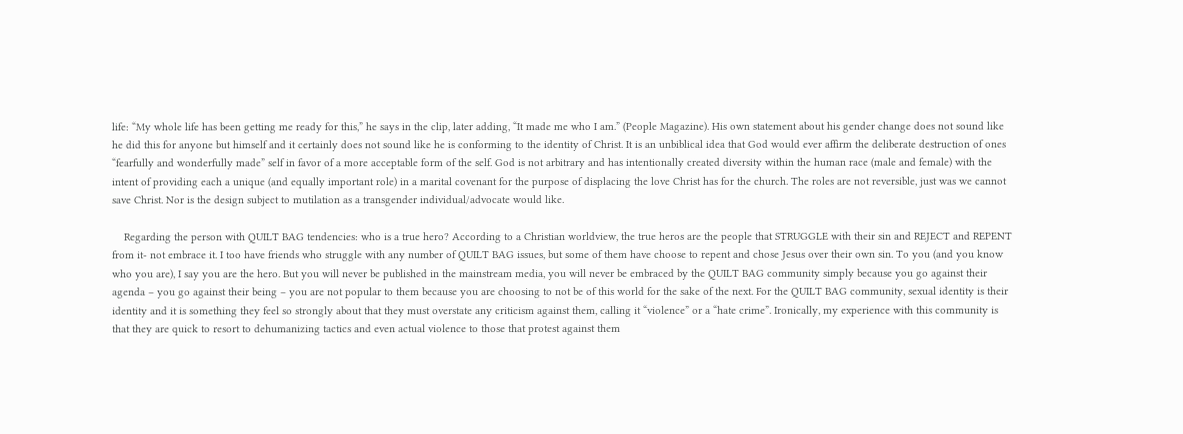life: “My whole life has been getting me ready for this,” he says in the clip, later adding, “It made me who I am.” (People Magazine). His own statement about his gender change does not sound like he did this for anyone but himself and it certainly does not sound like he is conforming to the identity of Christ. It is an unbiblical idea that God would ever affirm the deliberate destruction of ones “fearfully and wonderfully made” self in favor of a more acceptable form of the self. God is not arbitrary and has intentionally created diversity within the human race (male and female) with the intent of providing each a unique (and equally important role) in a marital covenant for the purpose of displacing the love Christ has for the church. The roles are not reversible, just was we cannot save Christ. Nor is the design subject to mutilation as a transgender individual/advocate would like.

    Regarding the person with QUILT BAG tendencies: who is a true hero? According to a Christian worldview, the true heros are the people that STRUGGLE with their sin and REJECT and REPENT from it- not embrace it. I too have friends who struggle with any number of QUILT BAG issues, but some of them have choose to repent and chose Jesus over their own sin. To you (and you know who you are), I say you are the hero. But you will never be published in the mainstream media, you will never be embraced by the QUILT BAG community simply because you go against their agenda – you go against their being – you are not popular to them because you are choosing to not be of this world for the sake of the next. For the QUILT BAG community, sexual identity is their identity and it is something they feel so strongly about that they must overstate any criticism against them, calling it “violence” or a “hate crime”. Ironically, my experience with this community is that they are quick to resort to dehumanizing tactics and even actual violence to those that protest against them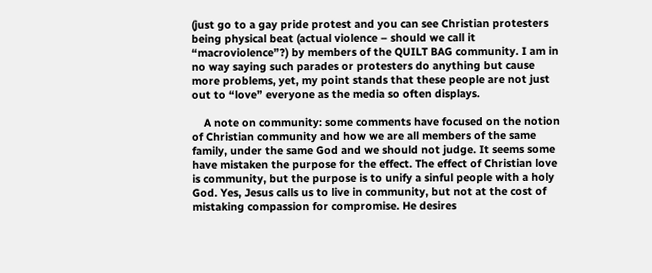(just go to a gay pride protest and you can see Christian protesters being physical beat (actual violence – should we call it “macroviolence”?) by members of the QUILT BAG community. I am in no way saying such parades or protesters do anything but cause more problems, yet, my point stands that these people are not just out to “love” everyone as the media so often displays.

    A note on community: some comments have focused on the notion of Christian community and how we are all members of the same family, under the same God and we should not judge. It seems some have mistaken the purpose for the effect. The effect of Christian love is community, but the purpose is to unify a sinful people with a holy God. Yes, Jesus calls us to live in community, but not at the cost of mistaking compassion for compromise. He desires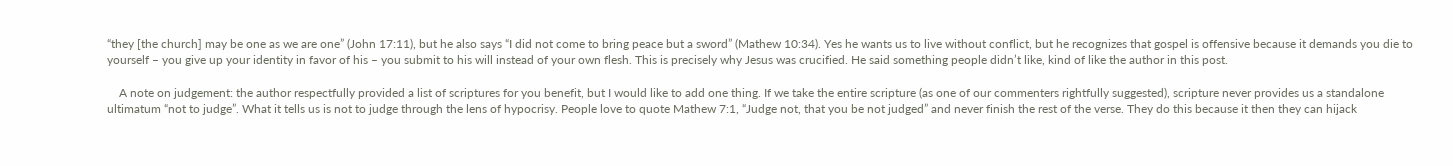“they [the church] may be one as we are one” (John 17:11), but he also says “I did not come to bring peace but a sword” (Mathew 10:34). Yes he wants us to live without conflict, but he recognizes that gospel is offensive because it demands you die to yourself – you give up your identity in favor of his – you submit to his will instead of your own flesh. This is precisely why Jesus was crucified. He said something people didn’t like, kind of like the author in this post.

    A note on judgement: the author respectfully provided a list of scriptures for you benefit, but I would like to add one thing. If we take the entire scripture (as one of our commenters rightfully suggested), scripture never provides us a standalone ultimatum “not to judge”. What it tells us is not to judge through the lens of hypocrisy. People love to quote Mathew 7:1, “Judge not, that you be not judged” and never finish the rest of the verse. They do this because it then they can hijack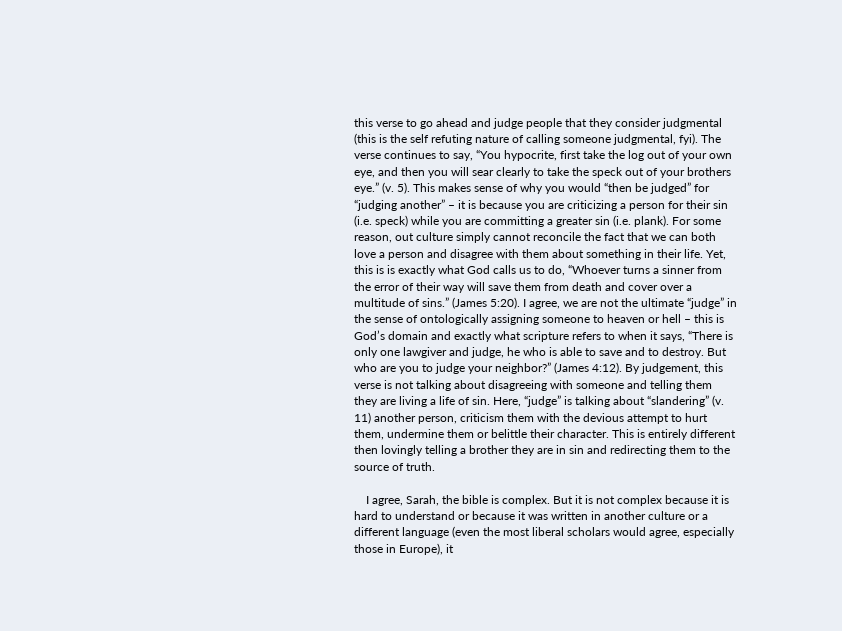this verse to go ahead and judge people that they consider judgmental (this is the self refuting nature of calling someone judgmental, fyi). The verse continues to say, “You hypocrite, first take the log out of your own eye, and then you will sear clearly to take the speck out of your brothers eye.” (v. 5). This makes sense of why you would “then be judged” for “judging another” – it is because you are criticizing a person for their sin (i.e. speck) while you are committing a greater sin (i.e. plank). For some reason, out culture simply cannot reconcile the fact that we can both love a person and disagree with them about something in their life. Yet, this is is exactly what God calls us to do, “Whoever turns a sinner from the error of their way will save them from death and cover over a multitude of sins.” (James 5:20). I agree, we are not the ultimate “judge” in the sense of ontologically assigning someone to heaven or hell – this is God’s domain and exactly what scripture refers to when it says, “There is only one lawgiver and judge, he who is able to save and to destroy. But who are you to judge your neighbor?” (James 4:12). By judgement, this verse is not talking about disagreeing with someone and telling them they are living a life of sin. Here, “judge” is talking about “slandering” (v. 11) another person, criticism them with the devious attempt to hurt them, undermine them or belittle their character. This is entirely different then lovingly telling a brother they are in sin and redirecting them to the source of truth.

    I agree, Sarah, the bible is complex. But it is not complex because it is hard to understand or because it was written in another culture or a different language (even the most liberal scholars would agree, especially those in Europe), it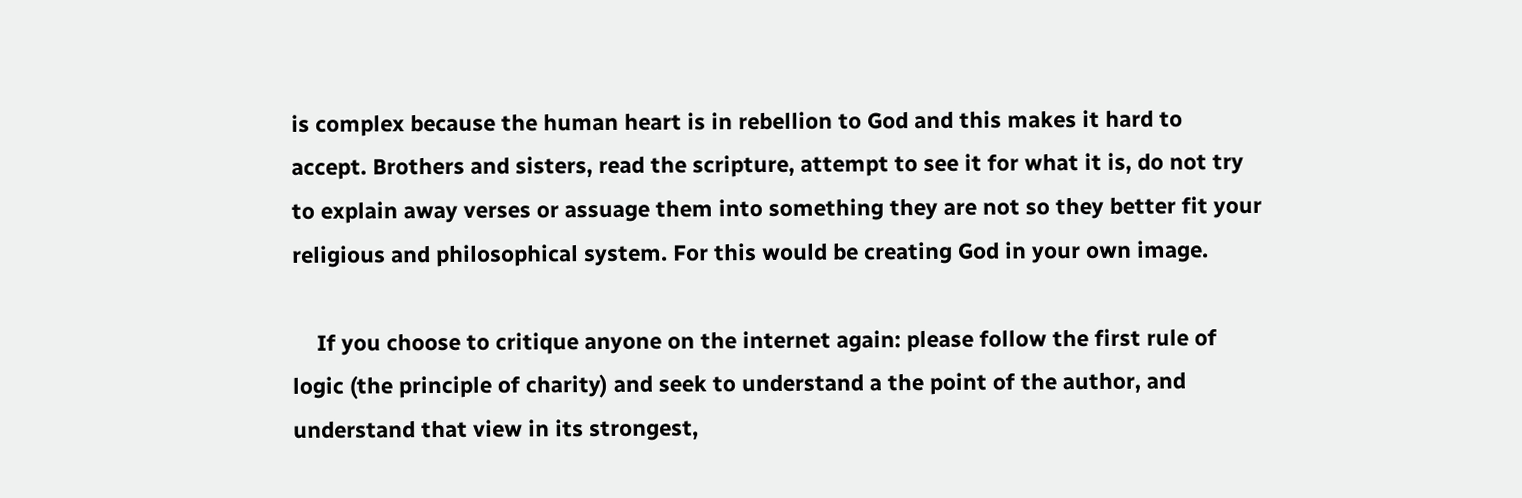is complex because the human heart is in rebellion to God and this makes it hard to accept. Brothers and sisters, read the scripture, attempt to see it for what it is, do not try to explain away verses or assuage them into something they are not so they better fit your religious and philosophical system. For this would be creating God in your own image.

    If you choose to critique anyone on the internet again: please follow the first rule of logic (the principle of charity) and seek to understand a the point of the author, and understand that view in its strongest,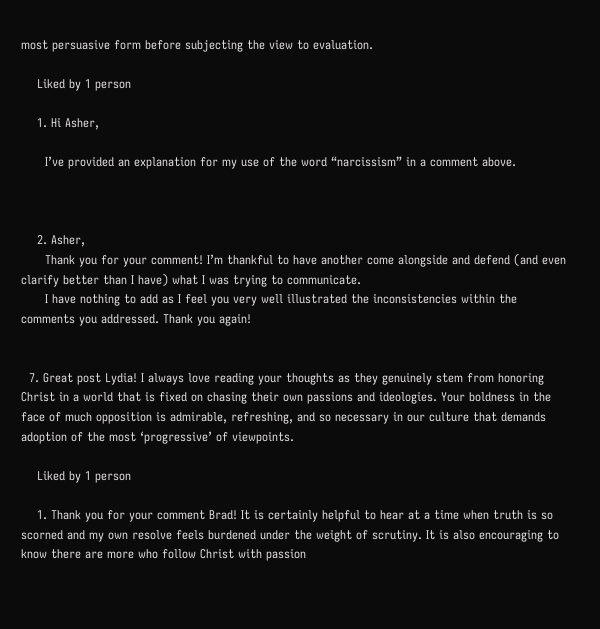most persuasive form before subjecting the view to evaluation.

    Liked by 1 person

    1. Hi Asher,

      I’ve provided an explanation for my use of the word “narcissism” in a comment above.



    2. Asher,
      Thank you for your comment! I’m thankful to have another come alongside and defend (and even clarify better than I have) what I was trying to communicate.
      I have nothing to add as I feel you very well illustrated the inconsistencies within the comments you addressed. Thank you again!


  7. Great post Lydia! I always love reading your thoughts as they genuinely stem from honoring Christ in a world that is fixed on chasing their own passions and ideologies. Your boldness in the face of much opposition is admirable, refreshing, and so necessary in our culture that demands adoption of the most ‘progressive’ of viewpoints.

    Liked by 1 person

    1. Thank you for your comment Brad! It is certainly helpful to hear at a time when truth is so scorned and my own resolve feels burdened under the weight of scrutiny. It is also encouraging to know there are more who follow Christ with passion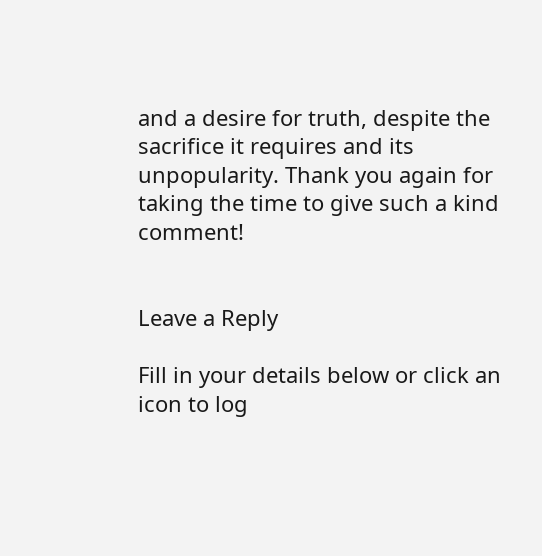and a desire for truth, despite the sacrifice it requires and its unpopularity. Thank you again for taking the time to give such a kind comment!


Leave a Reply

Fill in your details below or click an icon to log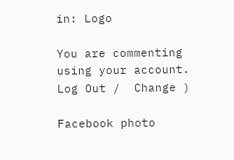in: Logo

You are commenting using your account. Log Out /  Change )

Facebook photo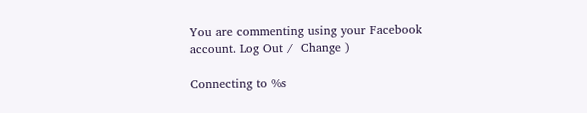You are commenting using your Facebook account. Log Out /  Change )

Connecting to %s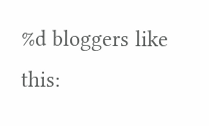%d bloggers like this: